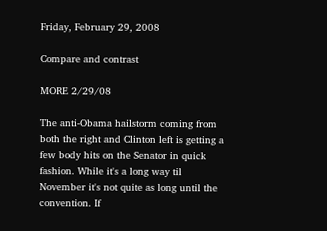Friday, February 29, 2008

Compare and contrast

MORE 2/29/08

The anti-Obama hailstorm coming from both the right and Clinton left is getting a few body hits on the Senator in quick fashion. While it's a long way til November it's not quite as long until the convention. If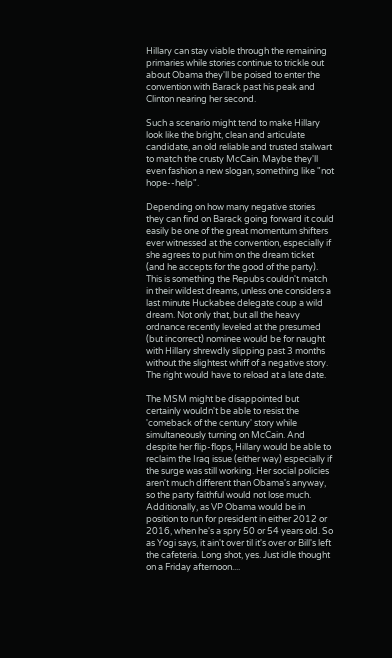Hillary can stay viable through the remaining primaries while stories continue to trickle out about Obama they'll be poised to enter the convention with Barack past his peak and Clinton nearing her second.

Such a scenario might tend to make Hillary look like the bright, clean and articulate candidate, an old reliable and trusted stalwart to match the crusty McCain. Maybe they'll even fashion a new slogan, something like "not hope--help".

Depending on how many negative stories they can find on Barack going forward it could easily be one of the great momentum shifters ever witnessed at the convention, especially if she agrees to put him on the dream ticket (and he accepts for the good of the party). This is something the Repubs couldn't match in their wildest dreams, unless one considers a last minute Huckabee delegate coup a wild dream. Not only that, but all the heavy ordnance recently leveled at the presumed (but incorrect) nominee would be for naught with Hillary shrewdly slipping past 3 months without the slightest whiff of a negative story. The right would have to reload at a late date.

The MSM might be disappointed but certainly wouldn't be able to resist the 'comeback of the century' story while simultaneously turning on McCain. And despite her flip-flops, Hillary would be able to reclaim the Iraq issue (either way) especially if the surge was still working. Her social policies aren't much different than Obama's anyway, so the party faithful would not lose much. Additionally, as VP Obama would be in position to run for president in either 2012 or 2016, when he's a spry 50 or 54 years old. So as Yogi says, it ain't over til it's over or Bill's left the cafeteria. Long shot, yes. Just idle thought on a Friday afternoon....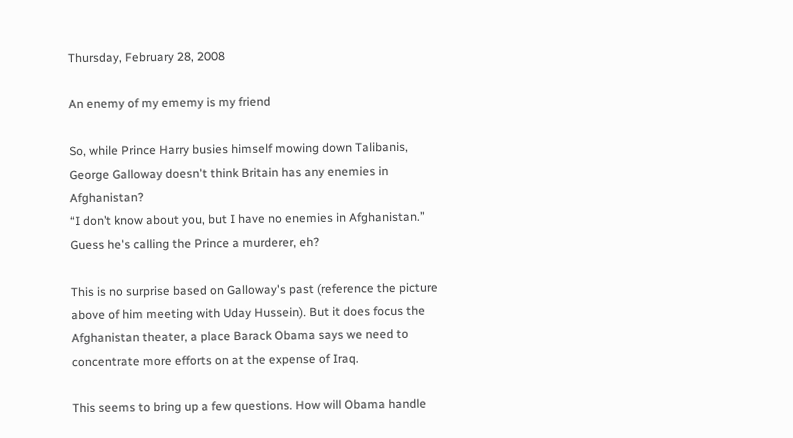Thursday, February 28, 2008

An enemy of my ememy is my friend

So, while Prince Harry busies himself mowing down Talibanis, George Galloway doesn't think Britain has any enemies in Afghanistan?
“I don’t know about you, but I have no enemies in Afghanistan.”
Guess he's calling the Prince a murderer, eh?

This is no surprise based on Galloway's past (reference the picture above of him meeting with Uday Hussein). But it does focus the Afghanistan theater, a place Barack Obama says we need to concentrate more efforts on at the expense of Iraq.

This seems to bring up a few questions. How will Obama handle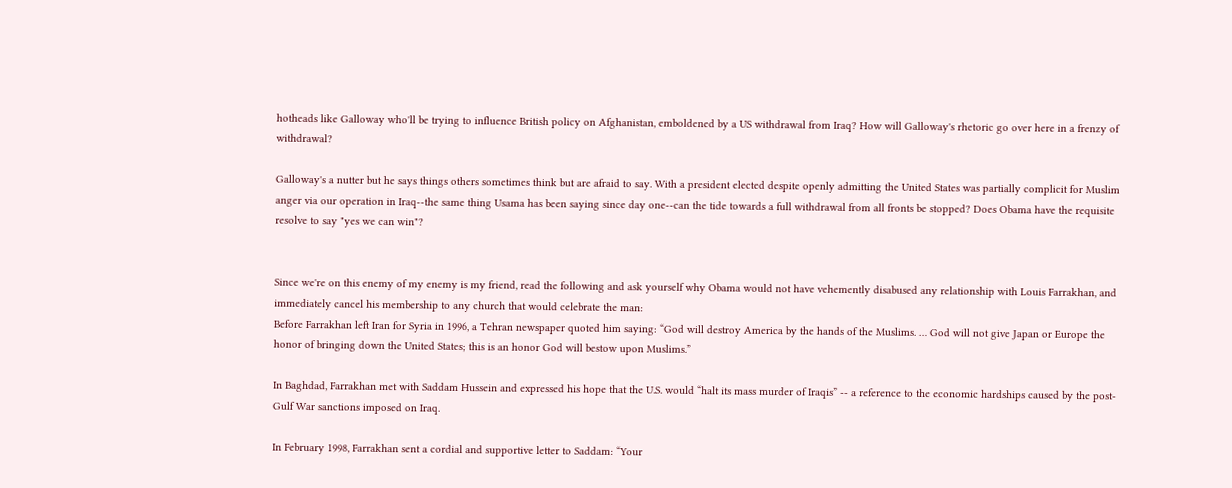hotheads like Galloway who'll be trying to influence British policy on Afghanistan, emboldened by a US withdrawal from Iraq? How will Galloway's rhetoric go over here in a frenzy of withdrawal?

Galloway's a nutter but he says things others sometimes think but are afraid to say. With a president elected despite openly admitting the United States was partially complicit for Muslim anger via our operation in Iraq--the same thing Usama has been saying since day one--can the tide towards a full withdrawal from all fronts be stopped? Does Obama have the requisite resolve to say "yes we can win"?


Since we're on this enemy of my enemy is my friend, read the following and ask yourself why Obama would not have vehemently disabused any relationship with Louis Farrakhan, and immediately cancel his membership to any church that would celebrate the man:
Before Farrakhan left Iran for Syria in 1996, a Tehran newspaper quoted him saying: “God will destroy America by the hands of the Muslims. … God will not give Japan or Europe the honor of bringing down the United States; this is an honor God will bestow upon Muslims.”

In Baghdad, Farrakhan met with Saddam Hussein and expressed his hope that the U.S. would “halt its mass murder of Iraqis” -- a reference to the economic hardships caused by the post-Gulf War sanctions imposed on Iraq.

In February 1998, Farrakhan sent a cordial and supportive letter to Saddam: “Your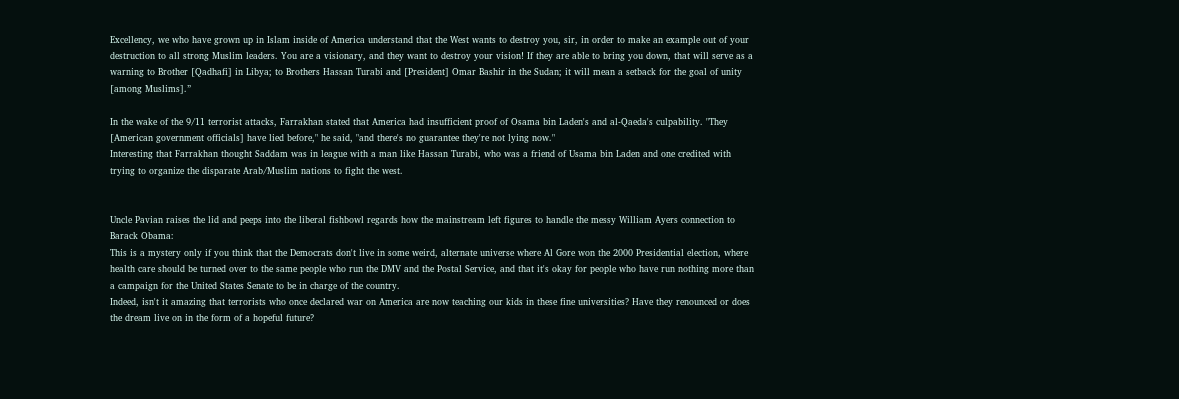Excellency, we who have grown up in Islam inside of America understand that the West wants to destroy you, sir, in order to make an example out of your destruction to all strong Muslim leaders. You are a visionary, and they want to destroy your vision! If they are able to bring you down, that will serve as a warning to Brother [Qadhafi] in Libya; to Brothers Hassan Turabi and [President] Omar Bashir in the Sudan; it will mean a setback for the goal of unity [among Muslims].”

In the wake of the 9/11 terrorist attacks, Farrakhan stated that America had insufficient proof of Osama bin Laden's and al-Qaeda's culpability. "They [American government officials] have lied before," he said, "and there's no guarantee they're not lying now."
Interesting that Farrakhan thought Saddam was in league with a man like Hassan Turabi, who was a friend of Usama bin Laden and one credited with trying to organize the disparate Arab/Muslim nations to fight the west.


Uncle Pavian raises the lid and peeps into the liberal fishbowl regards how the mainstream left figures to handle the messy William Ayers connection to Barack Obama:
This is a mystery only if you think that the Democrats don't live in some weird, alternate universe where Al Gore won the 2000 Presidential election, where health care should be turned over to the same people who run the DMV and the Postal Service, and that it's okay for people who have run nothing more than a campaign for the United States Senate to be in charge of the country.
Indeed, isn't it amazing that terrorists who once declared war on America are now teaching our kids in these fine universities? Have they renounced or does the dream live on in the form of a hopeful future?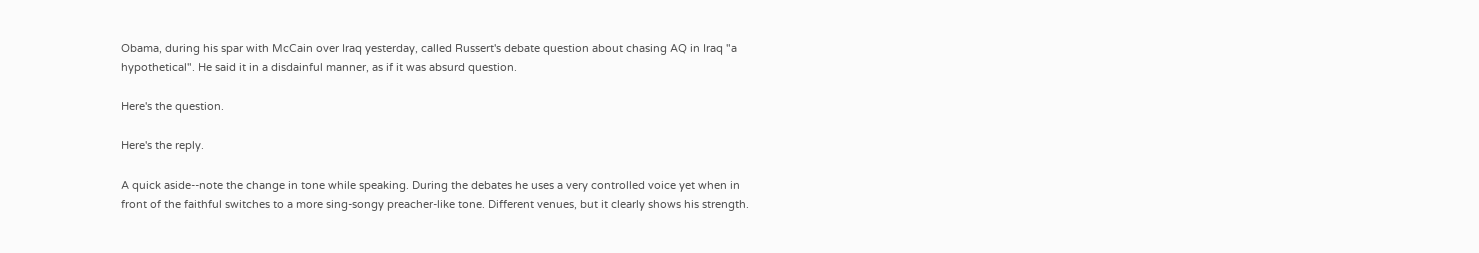Obama, during his spar with McCain over Iraq yesterday, called Russert's debate question about chasing AQ in Iraq "a hypothetical". He said it in a disdainful manner, as if it was absurd question.

Here's the question.

Here's the reply.

A quick aside--note the change in tone while speaking. During the debates he uses a very controlled voice yet when in front of the faithful switches to a more sing-songy preacher-like tone. Different venues, but it clearly shows his strength.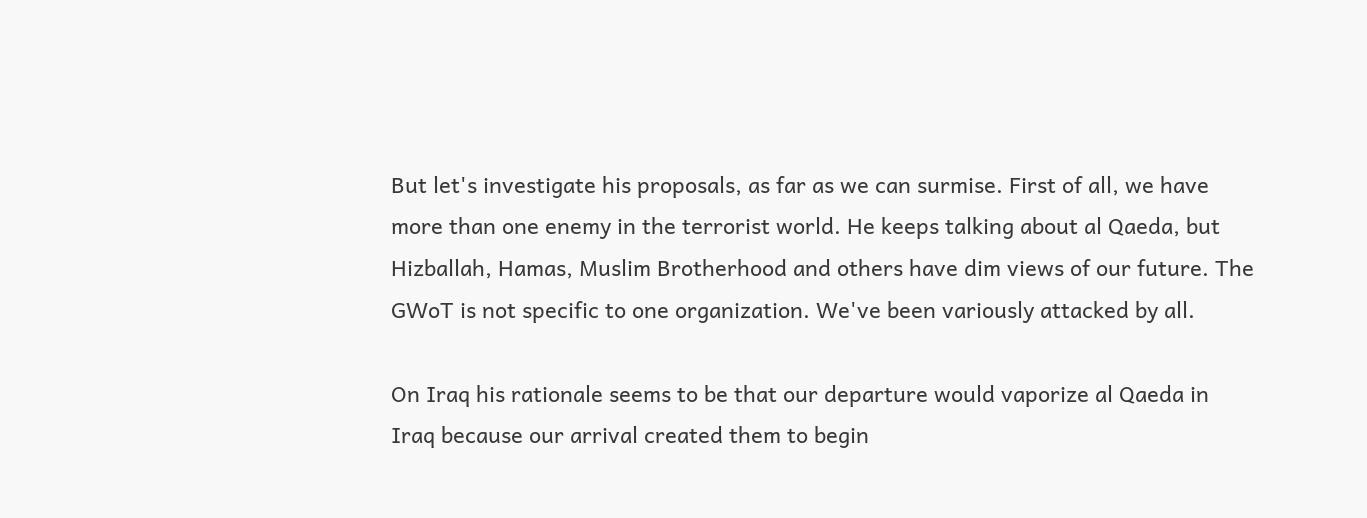But let's investigate his proposals, as far as we can surmise. First of all, we have more than one enemy in the terrorist world. He keeps talking about al Qaeda, but Hizballah, Hamas, Muslim Brotherhood and others have dim views of our future. The GWoT is not specific to one organization. We've been variously attacked by all.

On Iraq his rationale seems to be that our departure would vaporize al Qaeda in Iraq because our arrival created them to begin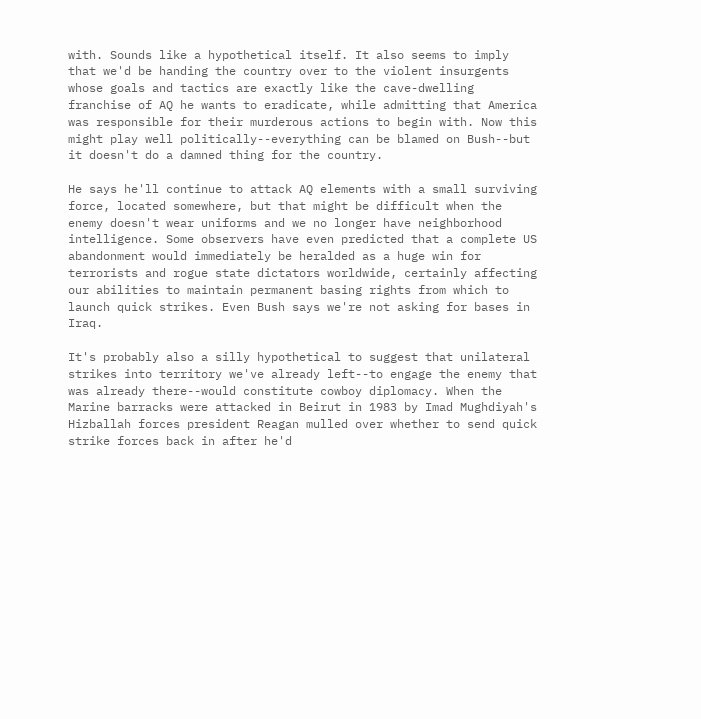with. Sounds like a hypothetical itself. It also seems to imply that we'd be handing the country over to the violent insurgents whose goals and tactics are exactly like the cave-dwelling franchise of AQ he wants to eradicate, while admitting that America was responsible for their murderous actions to begin with. Now this might play well politically--everything can be blamed on Bush--but it doesn't do a damned thing for the country.

He says he'll continue to attack AQ elements with a small surviving force, located somewhere, but that might be difficult when the enemy doesn't wear uniforms and we no longer have neighborhood intelligence. Some observers have even predicted that a complete US abandonment would immediately be heralded as a huge win for terrorists and rogue state dictators worldwide, certainly affecting our abilities to maintain permanent basing rights from which to launch quick strikes. Even Bush says we're not asking for bases in Iraq.

It's probably also a silly hypothetical to suggest that unilateral strikes into territory we've already left--to engage the enemy that was already there--would constitute cowboy diplomacy. When the Marine barracks were attacked in Beirut in 1983 by Imad Mughdiyah's Hizballah forces president Reagan mulled over whether to send quick strike forces back in after he'd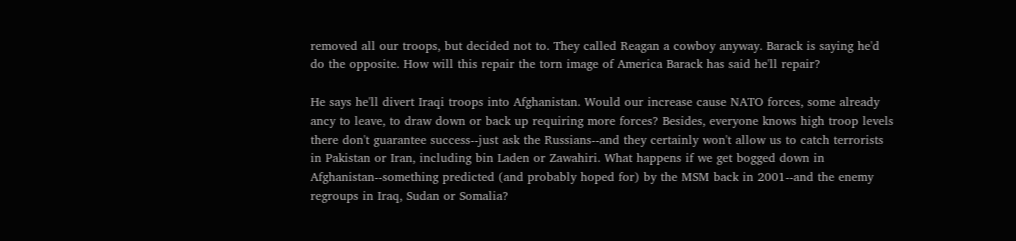removed all our troops, but decided not to. They called Reagan a cowboy anyway. Barack is saying he'd do the opposite. How will this repair the torn image of America Barack has said he'll repair?

He says he'll divert Iraqi troops into Afghanistan. Would our increase cause NATO forces, some already ancy to leave, to draw down or back up requiring more forces? Besides, everyone knows high troop levels there don't guarantee success--just ask the Russians--and they certainly won't allow us to catch terrorists in Pakistan or Iran, including bin Laden or Zawahiri. What happens if we get bogged down in Afghanistan--something predicted (and probably hoped for) by the MSM back in 2001--and the enemy regroups in Iraq, Sudan or Somalia?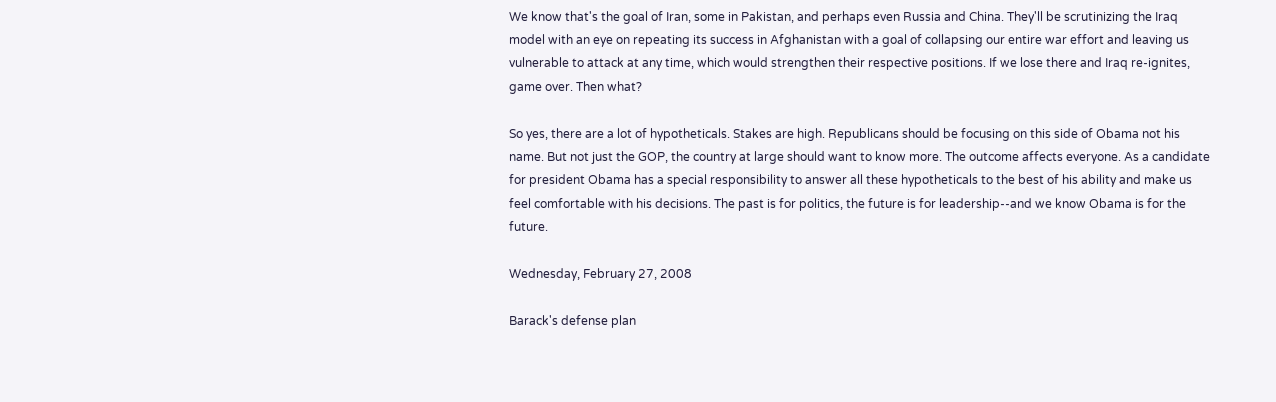We know that's the goal of Iran, some in Pakistan, and perhaps even Russia and China. They'll be scrutinizing the Iraq model with an eye on repeating its success in Afghanistan with a goal of collapsing our entire war effort and leaving us vulnerable to attack at any time, which would strengthen their respective positions. If we lose there and Iraq re-ignites, game over. Then what?

So yes, there are a lot of hypotheticals. Stakes are high. Republicans should be focusing on this side of Obama not his name. But not just the GOP, the country at large should want to know more. The outcome affects everyone. As a candidate for president Obama has a special responsibility to answer all these hypotheticals to the best of his ability and make us feel comfortable with his decisions. The past is for politics, the future is for leadership--and we know Obama is for the future.

Wednesday, February 27, 2008

Barack's defense plan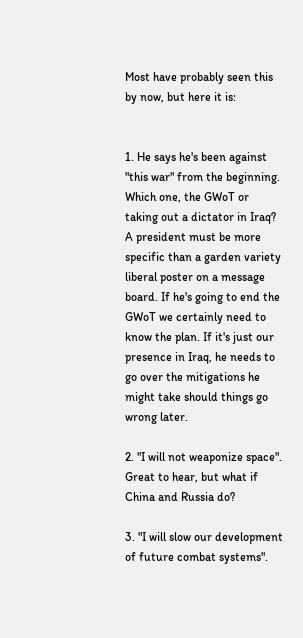Most have probably seen this by now, but here it is:


1. He says he's been against "this war" from the beginning. Which one, the GWoT or taking out a dictator in Iraq? A president must be more specific than a garden variety liberal poster on a message board. If he's going to end the GWoT we certainly need to know the plan. If it's just our presence in Iraq, he needs to go over the mitigations he might take should things go wrong later.

2. "I will not weaponize space". Great to hear, but what if China and Russia do?

3. "I will slow our development of future combat systems".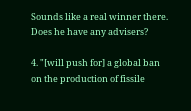Sounds like a real winner there. Does he have any advisers?

4. "[will push for] a global ban on the production of fissile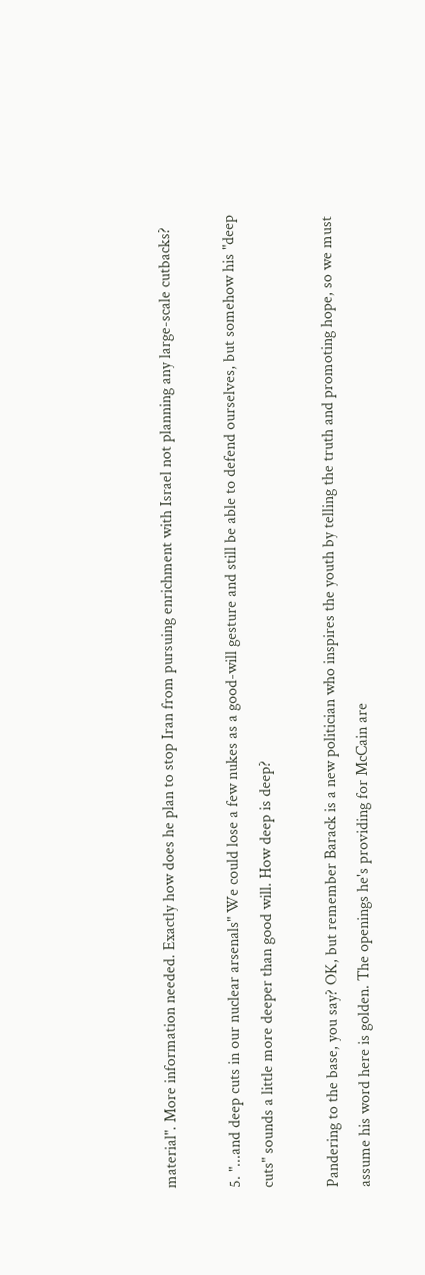material". More information needed. Exactly how does he plan to stop Iran from pursuing enrichment with Israel not planning any large-scale cutbacks?

5. "...and deep cuts in our nuclear arsenals" We could lose a few nukes as a good-will gesture and still be able to defend ourselves, but somehow his "deep cuts" sounds a little more deeper than good will. How deep is deep?

Pandering to the base, you say? OK, but remember Barack is a new politician who inspires the youth by telling the truth and promoting hope, so we must assume his word here is golden. The openings he's providing for McCain are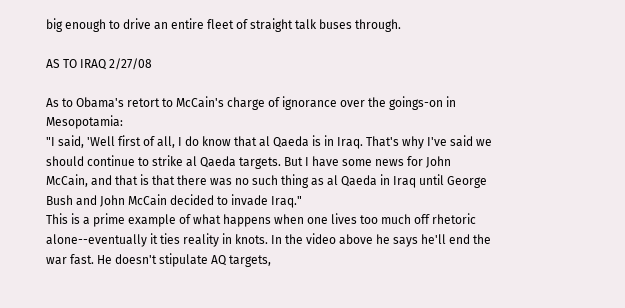big enough to drive an entire fleet of straight talk buses through.

AS TO IRAQ 2/27/08

As to Obama's retort to McCain's charge of ignorance over the goings-on in Mesopotamia:
"I said, 'Well first of all, I do know that al Qaeda is in Iraq. That's why I've said we should continue to strike al Qaeda targets. But I have some news for John McCain, and that is that there was no such thing as al Qaeda in Iraq until George Bush and John McCain decided to invade Iraq."
This is a prime example of what happens when one lives too much off rhetoric alone--eventually it ties reality in knots. In the video above he says he'll end the war fast. He doesn't stipulate AQ targets,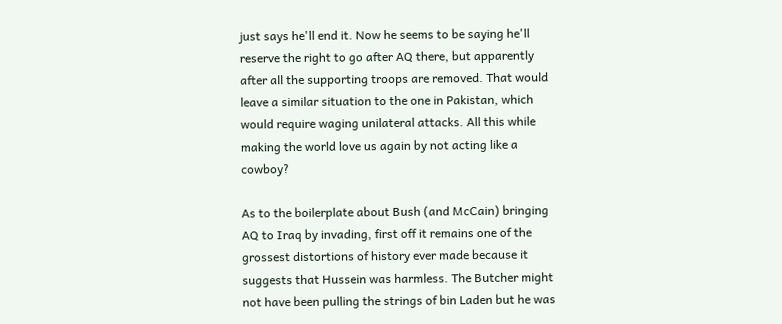just says he'll end it. Now he seems to be saying he'll reserve the right to go after AQ there, but apparently after all the supporting troops are removed. That would leave a similar situation to the one in Pakistan, which would require waging unilateral attacks. All this while making the world love us again by not acting like a cowboy?

As to the boilerplate about Bush (and McCain) bringing AQ to Iraq by invading, first off it remains one of the grossest distortions of history ever made because it suggests that Hussein was harmless. The Butcher might not have been pulling the strings of bin Laden but he was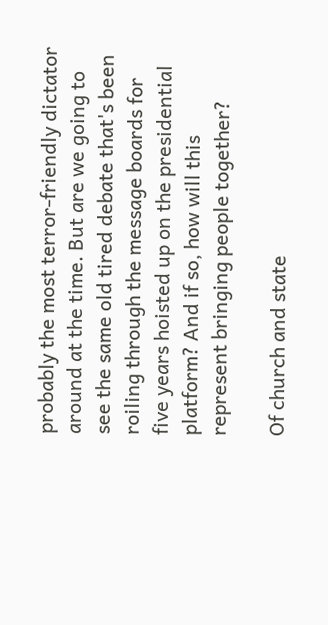probably the most terror-friendly dictator around at the time. But are we going to see the same old tired debate that's been roiling through the message boards for five years hoisted up on the presidential platform? And if so, how will this represent bringing people together?

Of church and state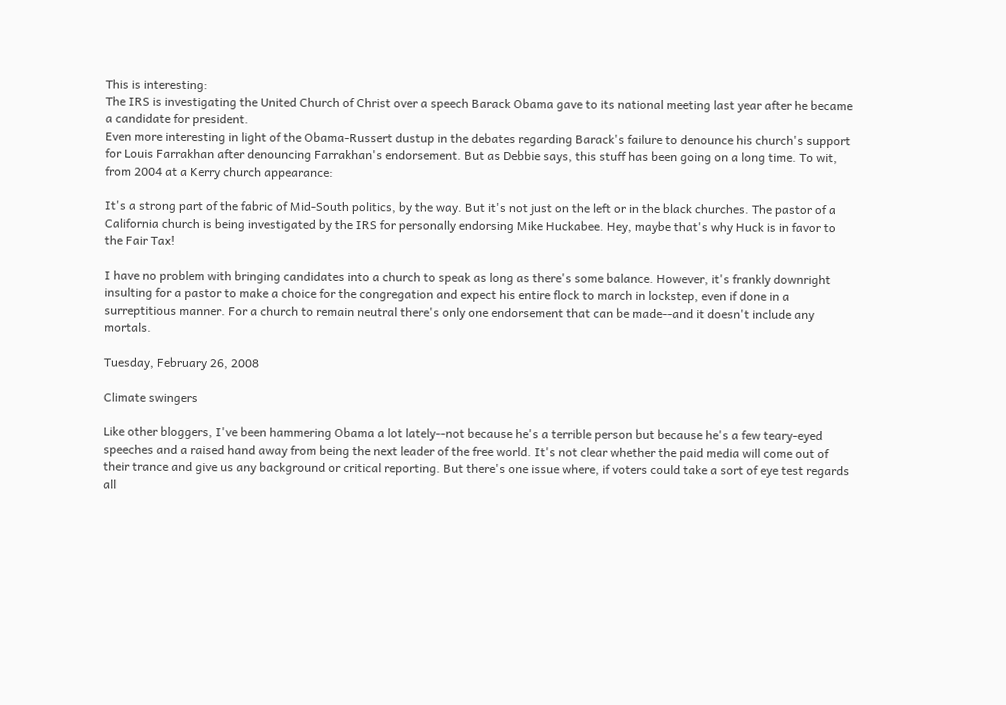This is interesting:
The IRS is investigating the United Church of Christ over a speech Barack Obama gave to its national meeting last year after he became a candidate for president.
Even more interesting in light of the Obama-Russert dustup in the debates regarding Barack's failure to denounce his church's support for Louis Farrakhan after denouncing Farrakhan's endorsement. But as Debbie says, this stuff has been going on a long time. To wit, from 2004 at a Kerry church appearance:

It's a strong part of the fabric of Mid-South politics, by the way. But it's not just on the left or in the black churches. The pastor of a California church is being investigated by the IRS for personally endorsing Mike Huckabee. Hey, maybe that's why Huck is in favor to the Fair Tax!

I have no problem with bringing candidates into a church to speak as long as there's some balance. However, it's frankly downright insulting for a pastor to make a choice for the congregation and expect his entire flock to march in lockstep, even if done in a surreptitious manner. For a church to remain neutral there's only one endorsement that can be made--and it doesn't include any mortals.

Tuesday, February 26, 2008

Climate swingers

Like other bloggers, I've been hammering Obama a lot lately--not because he's a terrible person but because he's a few teary-eyed speeches and a raised hand away from being the next leader of the free world. It's not clear whether the paid media will come out of their trance and give us any background or critical reporting. But there's one issue where, if voters could take a sort of eye test regards all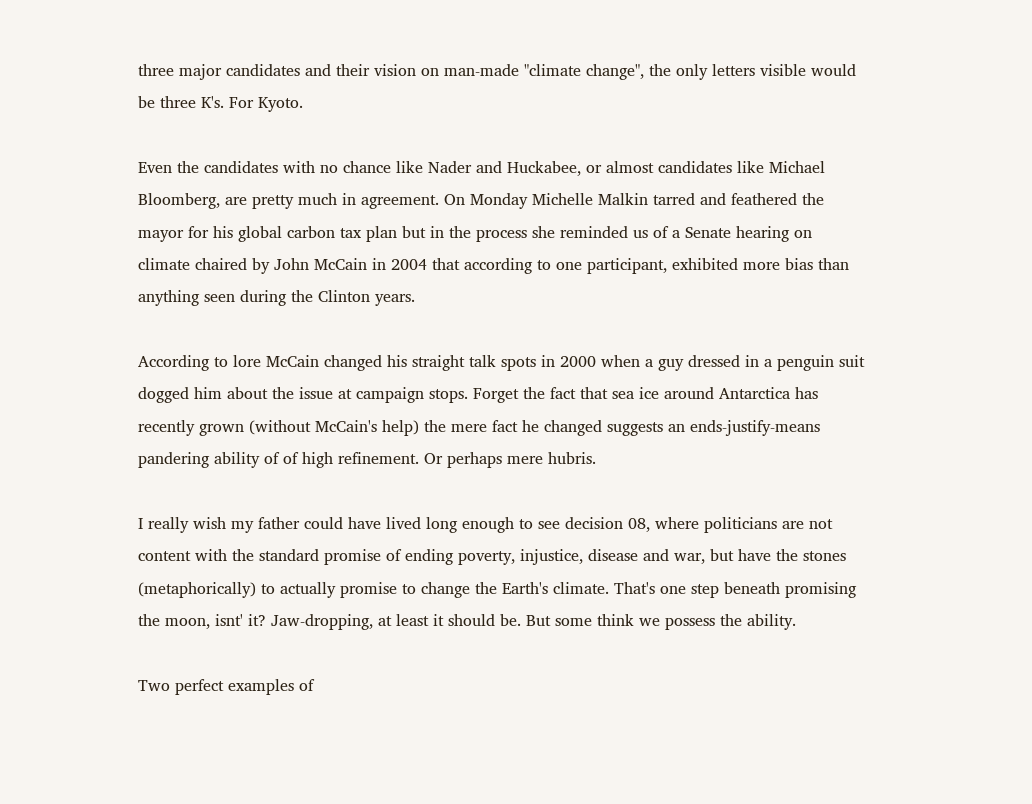three major candidates and their vision on man-made "climate change", the only letters visible would be three K's. For Kyoto.

Even the candidates with no chance like Nader and Huckabee, or almost candidates like Michael Bloomberg, are pretty much in agreement. On Monday Michelle Malkin tarred and feathered the mayor for his global carbon tax plan but in the process she reminded us of a Senate hearing on climate chaired by John McCain in 2004 that according to one participant, exhibited more bias than anything seen during the Clinton years.

According to lore McCain changed his straight talk spots in 2000 when a guy dressed in a penguin suit dogged him about the issue at campaign stops. Forget the fact that sea ice around Antarctica has recently grown (without McCain's help) the mere fact he changed suggests an ends-justify-means pandering ability of of high refinement. Or perhaps mere hubris.

I really wish my father could have lived long enough to see decision 08, where politicians are not content with the standard promise of ending poverty, injustice, disease and war, but have the stones (metaphorically) to actually promise to change the Earth's climate. That's one step beneath promising the moon, isnt' it? Jaw-dropping, at least it should be. But some think we possess the ability.

Two perfect examples of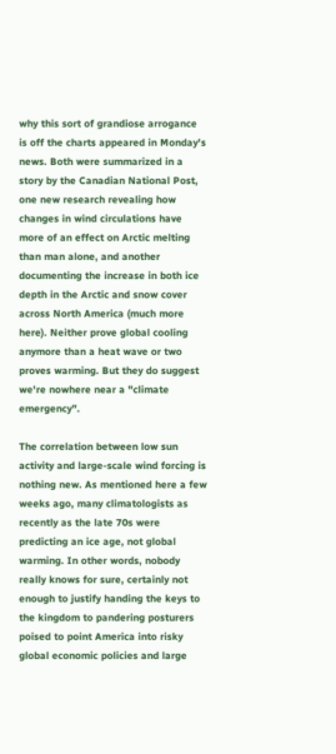why this sort of grandiose arrogance is off the charts appeared in Monday's news. Both were summarized in a story by the Canadian National Post, one new research revealing how changes in wind circulations have more of an effect on Arctic melting than man alone, and another documenting the increase in both ice depth in the Arctic and snow cover across North America (much more here). Neither prove global cooling anymore than a heat wave or two proves warming. But they do suggest we're nowhere near a "climate emergency".

The correlation between low sun activity and large-scale wind forcing is nothing new. As mentioned here a few weeks ago, many climatologists as recently as the late 70s were predicting an ice age, not global warming. In other words, nobody really knows for sure, certainly not enough to justify handing the keys to the kingdom to pandering posturers poised to point America into risky global economic policies and large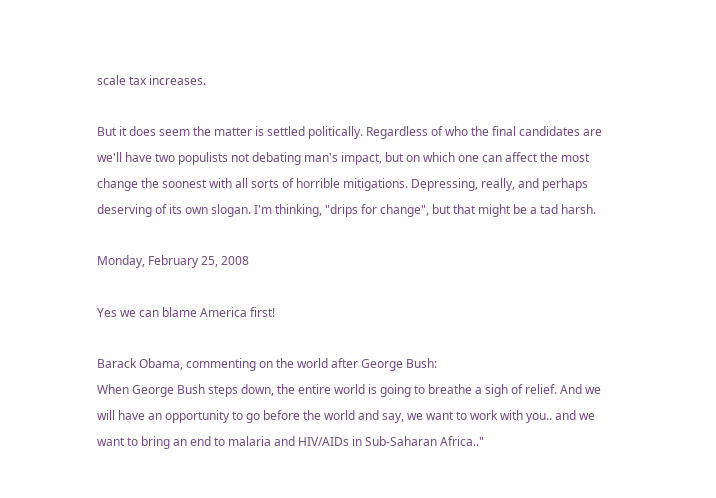scale tax increases.

But it does seem the matter is settled politically. Regardless of who the final candidates are we'll have two populists not debating man's impact, but on which one can affect the most change the soonest with all sorts of horrible mitigations. Depressing, really, and perhaps deserving of its own slogan. I'm thinking, "drips for change", but that might be a tad harsh.

Monday, February 25, 2008

Yes we can blame America first!

Barack Obama, commenting on the world after George Bush:
When George Bush steps down, the entire world is going to breathe a sigh of relief. And we will have an opportunity to go before the world and say, we want to work with you.. and we want to bring an end to malaria and HIV/AIDs in Sub-Saharan Africa.."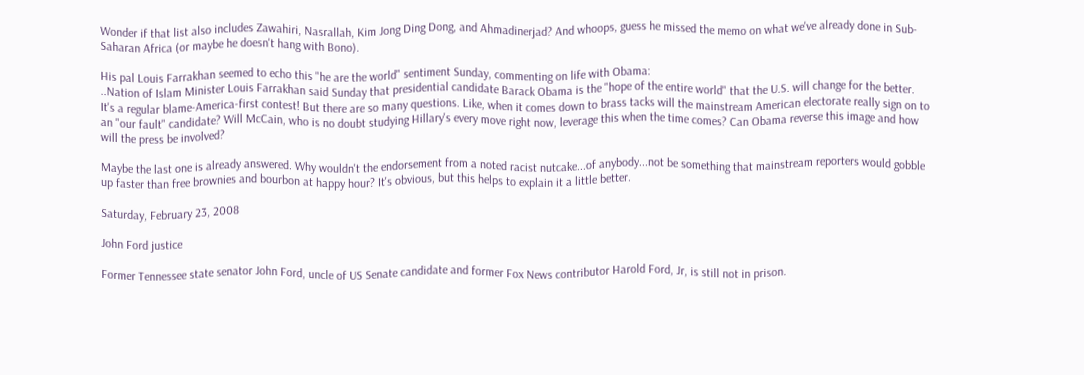Wonder if that list also includes Zawahiri, Nasrallah, Kim Jong Ding Dong, and Ahmadinerjad? And whoops, guess he missed the memo on what we've already done in Sub-Saharan Africa (or maybe he doesn't hang with Bono).

His pal Louis Farrakhan seemed to echo this "he are the world" sentiment Sunday, commenting on life with Obama:
..Nation of Islam Minister Louis Farrakhan said Sunday that presidential candidate Barack Obama is the "hope of the entire world" that the U.S. will change for the better.
It's a regular blame-America-first contest! But there are so many questions. Like, when it comes down to brass tacks will the mainstream American electorate really sign on to an "our fault" candidate? Will McCain, who is no doubt studying Hillary's every move right now, leverage this when the time comes? Can Obama reverse this image and how will the press be involved?

Maybe the last one is already answered. Why wouldn't the endorsement from a noted racist nutcake...of anybody...not be something that mainstream reporters would gobble up faster than free brownies and bourbon at happy hour? It's obvious, but this helps to explain it a little better.

Saturday, February 23, 2008

John Ford justice

Former Tennessee state senator John Ford, uncle of US Senate candidate and former Fox News contributor Harold Ford, Jr, is still not in prison.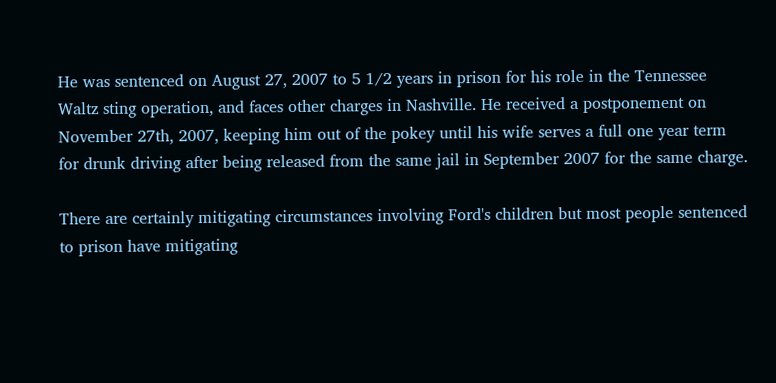He was sentenced on August 27, 2007 to 5 1/2 years in prison for his role in the Tennessee Waltz sting operation, and faces other charges in Nashville. He received a postponement on November 27th, 2007, keeping him out of the pokey until his wife serves a full one year term for drunk driving after being released from the same jail in September 2007 for the same charge.

There are certainly mitigating circumstances involving Ford's children but most people sentenced to prison have mitigating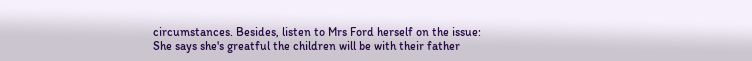circumstances. Besides, listen to Mrs Ford herself on the issue:
She says she's greatful the children will be with their father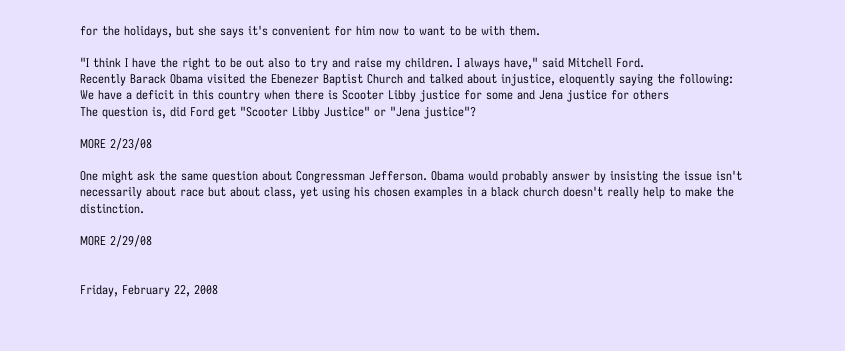for the holidays, but she says it's convenient for him now to want to be with them.

"I think I have the right to be out also to try and raise my children. I always have," said Mitchell Ford.
Recently Barack Obama visited the Ebenezer Baptist Church and talked about injustice, eloquently saying the following:
We have a deficit in this country when there is Scooter Libby justice for some and Jena justice for others
The question is, did Ford get "Scooter Libby Justice" or "Jena justice"?

MORE 2/23/08

One might ask the same question about Congressman Jefferson. Obama would probably answer by insisting the issue isn't necessarily about race but about class, yet using his chosen examples in a black church doesn't really help to make the distinction.

MORE 2/29/08


Friday, February 22, 2008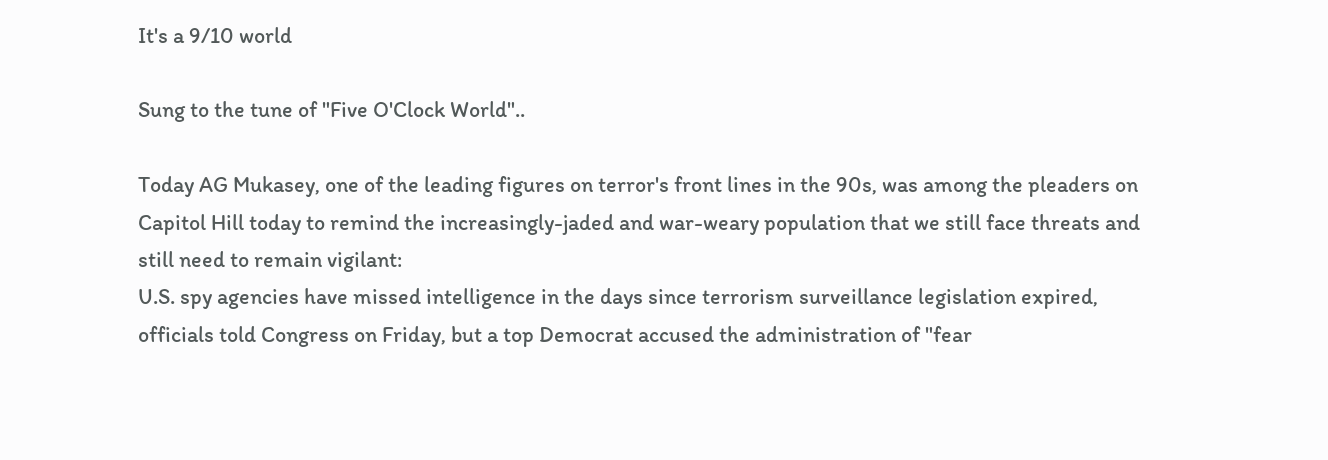It's a 9/10 world

Sung to the tune of "Five O'Clock World"..

Today AG Mukasey, one of the leading figures on terror's front lines in the 90s, was among the pleaders on Capitol Hill today to remind the increasingly-jaded and war-weary population that we still face threats and still need to remain vigilant:
U.S. spy agencies have missed intelligence in the days since terrorism surveillance legislation expired, officials told Congress on Friday, but a top Democrat accused the administration of "fear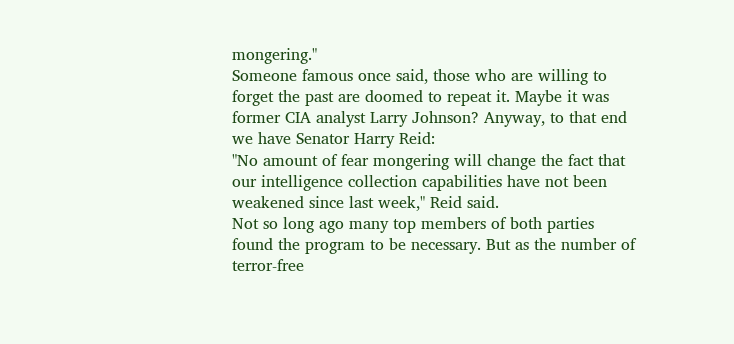mongering."
Someone famous once said, those who are willing to forget the past are doomed to repeat it. Maybe it was former CIA analyst Larry Johnson? Anyway, to that end we have Senator Harry Reid:
"No amount of fear mongering will change the fact that our intelligence collection capabilities have not been weakened since last week," Reid said.
Not so long ago many top members of both parties found the program to be necessary. But as the number of terror-free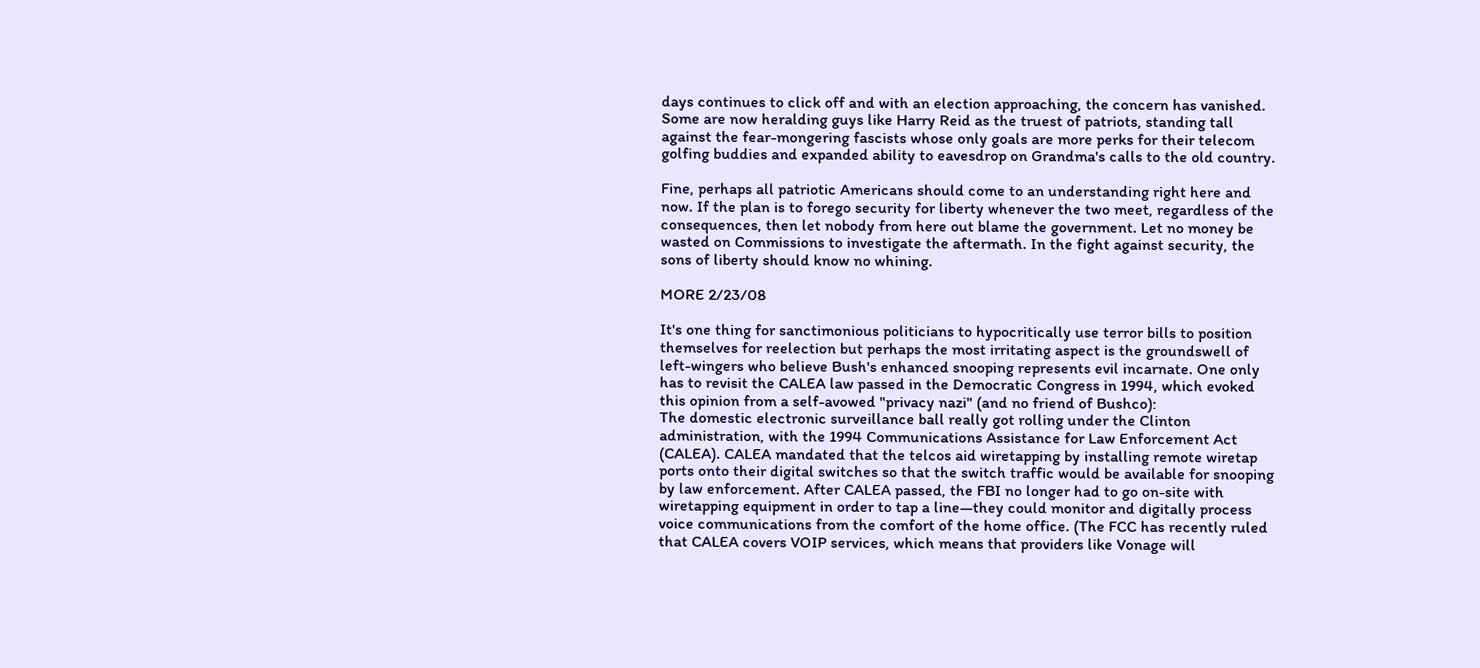days continues to click off and with an election approaching, the concern has vanished. Some are now heralding guys like Harry Reid as the truest of patriots, standing tall against the fear-mongering fascists whose only goals are more perks for their telecom golfing buddies and expanded ability to eavesdrop on Grandma's calls to the old country.

Fine, perhaps all patriotic Americans should come to an understanding right here and now. If the plan is to forego security for liberty whenever the two meet, regardless of the consequences, then let nobody from here out blame the government. Let no money be wasted on Commissions to investigate the aftermath. In the fight against security, the sons of liberty should know no whining.

MORE 2/23/08

It's one thing for sanctimonious politicians to hypocritically use terror bills to position themselves for reelection but perhaps the most irritating aspect is the groundswell of left-wingers who believe Bush's enhanced snooping represents evil incarnate. One only has to revisit the CALEA law passed in the Democratic Congress in 1994, which evoked this opinion from a self-avowed "privacy nazi" (and no friend of Bushco):
The domestic electronic surveillance ball really got rolling under the Clinton administration, with the 1994 Communications Assistance for Law Enforcement Act (CALEA). CALEA mandated that the telcos aid wiretapping by installing remote wiretap ports onto their digital switches so that the switch traffic would be available for snooping by law enforcement. After CALEA passed, the FBI no longer had to go on-site with wiretapping equipment in order to tap a line—they could monitor and digitally process voice communications from the comfort of the home office. (The FCC has recently ruled that CALEA covers VOIP services, which means that providers like Vonage will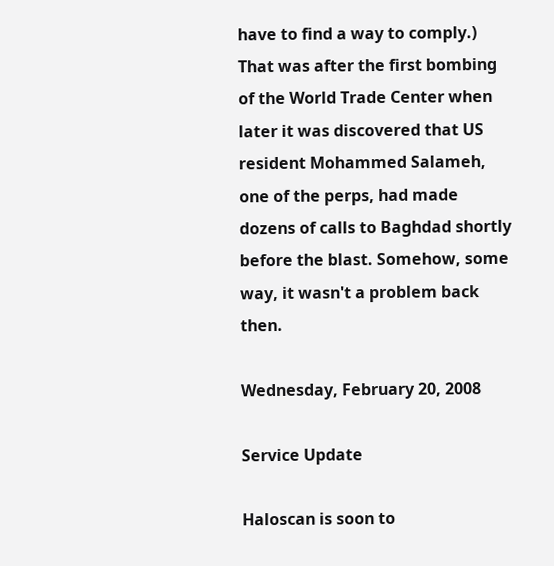have to find a way to comply.)
That was after the first bombing of the World Trade Center when later it was discovered that US resident Mohammed Salameh, one of the perps, had made dozens of calls to Baghdad shortly before the blast. Somehow, some way, it wasn't a problem back then.

Wednesday, February 20, 2008

Service Update

Haloscan is soon to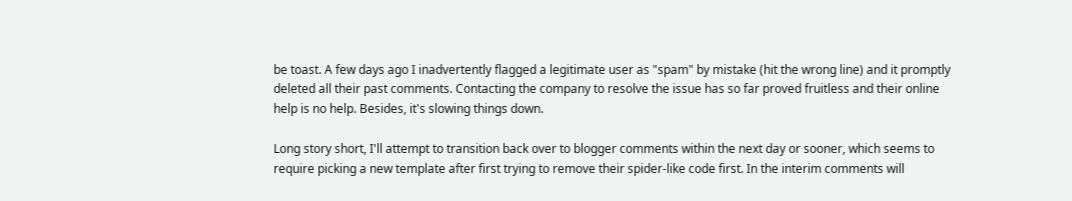be toast. A few days ago I inadvertently flagged a legitimate user as "spam" by mistake (hit the wrong line) and it promptly deleted all their past comments. Contacting the company to resolve the issue has so far proved fruitless and their online help is no help. Besides, it's slowing things down.

Long story short, I'll attempt to transition back over to blogger comments within the next day or sooner, which seems to require picking a new template after first trying to remove their spider-like code first. In the interim comments will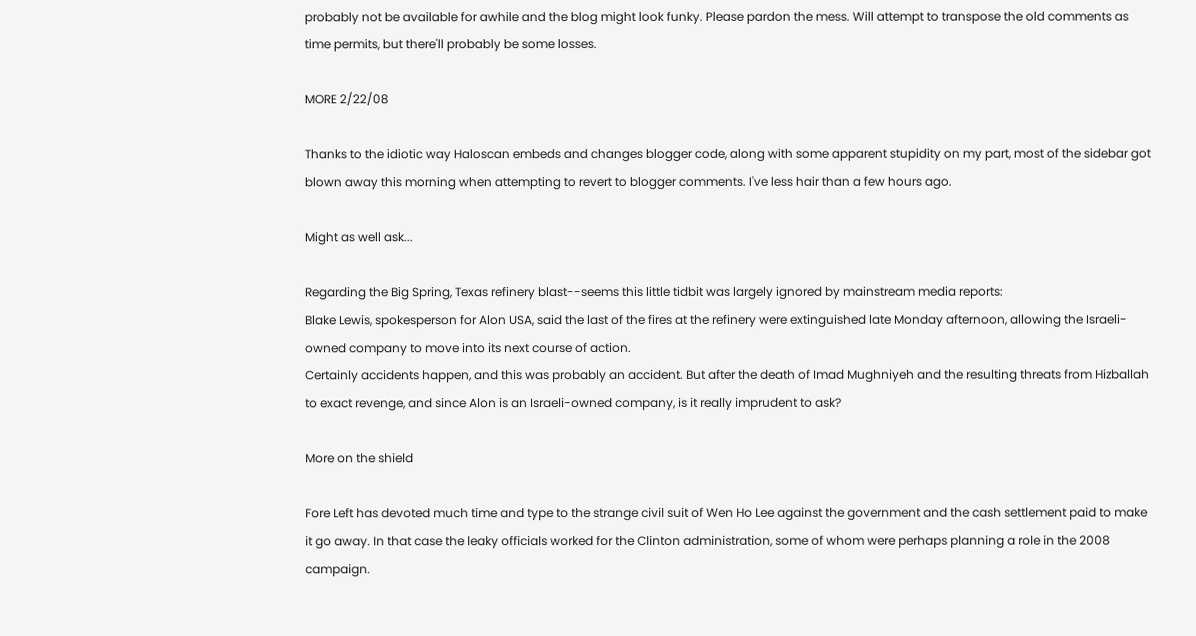probably not be available for awhile and the blog might look funky. Please pardon the mess. Will attempt to transpose the old comments as time permits, but there'll probably be some losses.

MORE 2/22/08

Thanks to the idiotic way Haloscan embeds and changes blogger code, along with some apparent stupidity on my part, most of the sidebar got blown away this morning when attempting to revert to blogger comments. I've less hair than a few hours ago.

Might as well ask...

Regarding the Big Spring, Texas refinery blast--seems this little tidbit was largely ignored by mainstream media reports:
Blake Lewis, spokesperson for Alon USA, said the last of the fires at the refinery were extinguished late Monday afternoon, allowing the Israeli-owned company to move into its next course of action.
Certainly accidents happen, and this was probably an accident. But after the death of Imad Mughniyeh and the resulting threats from Hizballah to exact revenge, and since Alon is an Israeli-owned company, is it really imprudent to ask?

More on the shield

Fore Left has devoted much time and type to the strange civil suit of Wen Ho Lee against the government and the cash settlement paid to make it go away. In that case the leaky officials worked for the Clinton administration, some of whom were perhaps planning a role in the 2008 campaign.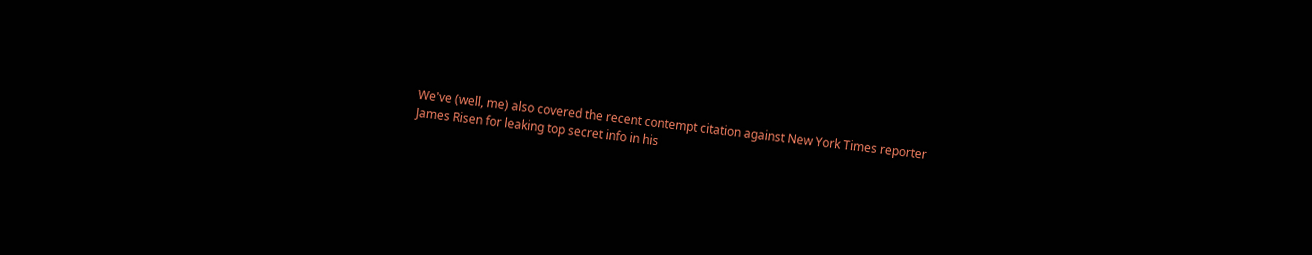We've (well, me) also covered the recent contempt citation against New York Times reporter James Risen for leaking top secret info in his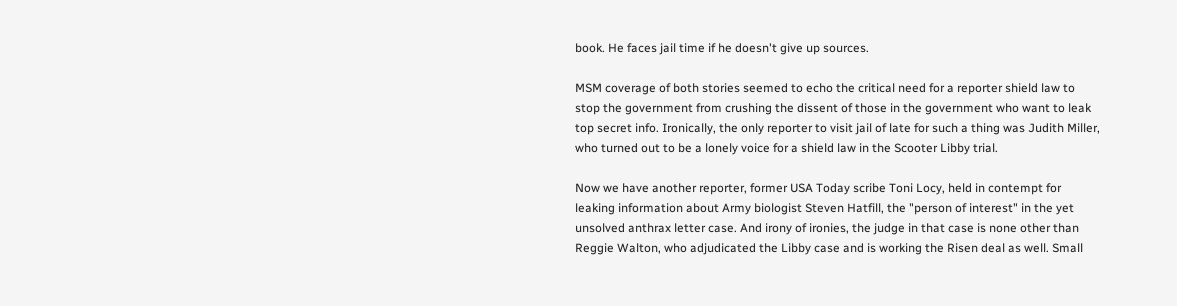book. He faces jail time if he doesn't give up sources.

MSM coverage of both stories seemed to echo the critical need for a reporter shield law to stop the government from crushing the dissent of those in the government who want to leak top secret info. Ironically, the only reporter to visit jail of late for such a thing was Judith Miller, who turned out to be a lonely voice for a shield law in the Scooter Libby trial.

Now we have another reporter, former USA Today scribe Toni Locy, held in contempt for leaking information about Army biologist Steven Hatfill, the "person of interest" in the yet unsolved anthrax letter case. And irony of ironies, the judge in that case is none other than Reggie Walton, who adjudicated the Libby case and is working the Risen deal as well. Small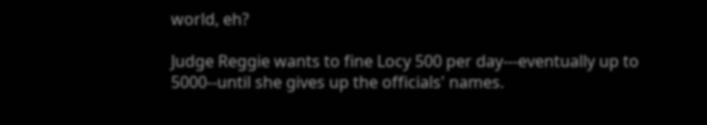world, eh?

Judge Reggie wants to fine Locy 500 per day---eventually up to 5000--until she gives up the officials' names.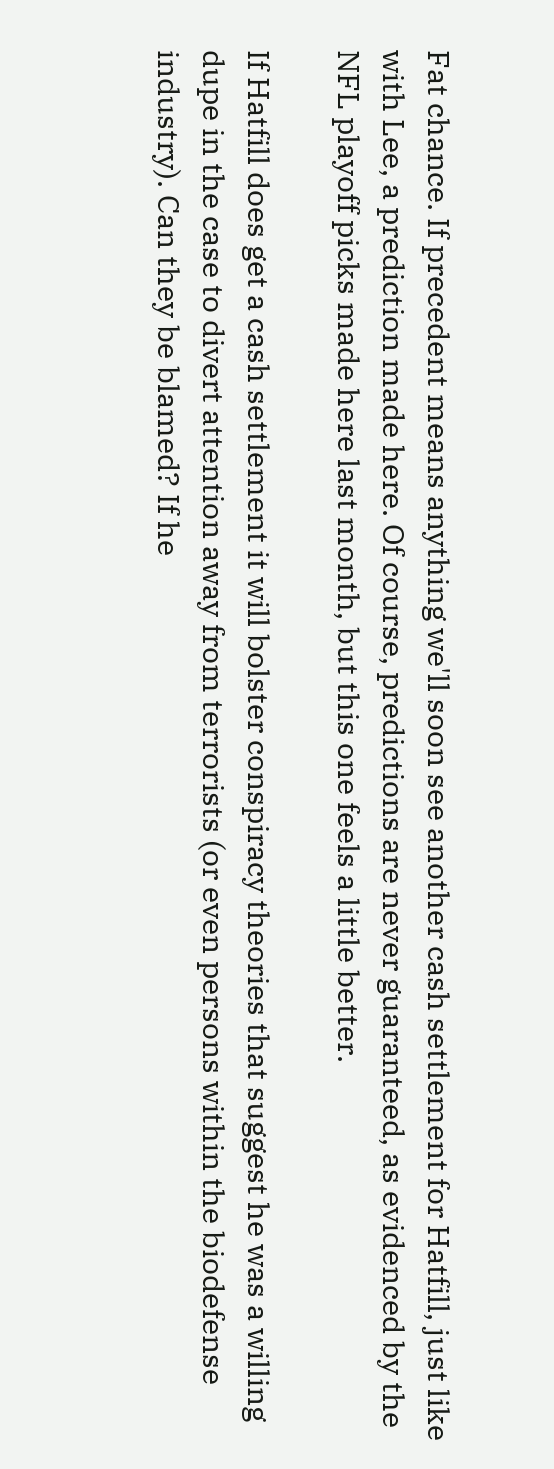Fat chance. If precedent means anything we'll soon see another cash settlement for Hatfill, just like with Lee, a prediction made here. Of course, predictions are never guaranteed, as evidenced by the NFL playoff picks made here last month, but this one feels a little better.

If Hatfill does get a cash settlement it will bolster conspiracy theories that suggest he was a willing dupe in the case to divert attention away from terrorists (or even persons within the biodefense industry). Can they be blamed? If he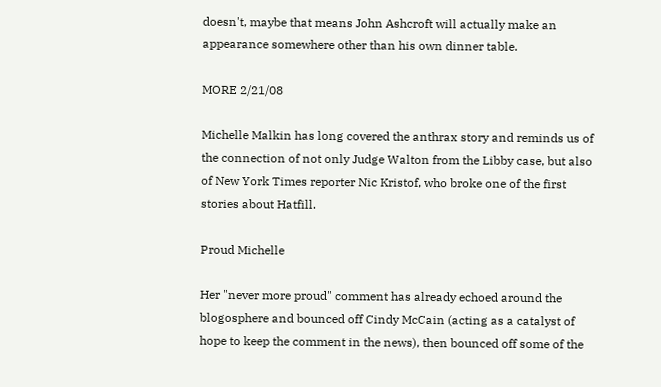doesn't, maybe that means John Ashcroft will actually make an appearance somewhere other than his own dinner table.

MORE 2/21/08

Michelle Malkin has long covered the anthrax story and reminds us of the connection of not only Judge Walton from the Libby case, but also of New York Times reporter Nic Kristof, who broke one of the first stories about Hatfill.

Proud Michelle

Her "never more proud" comment has already echoed around the blogosphere and bounced off Cindy McCain (acting as a catalyst of hope to keep the comment in the news), then bounced off some of the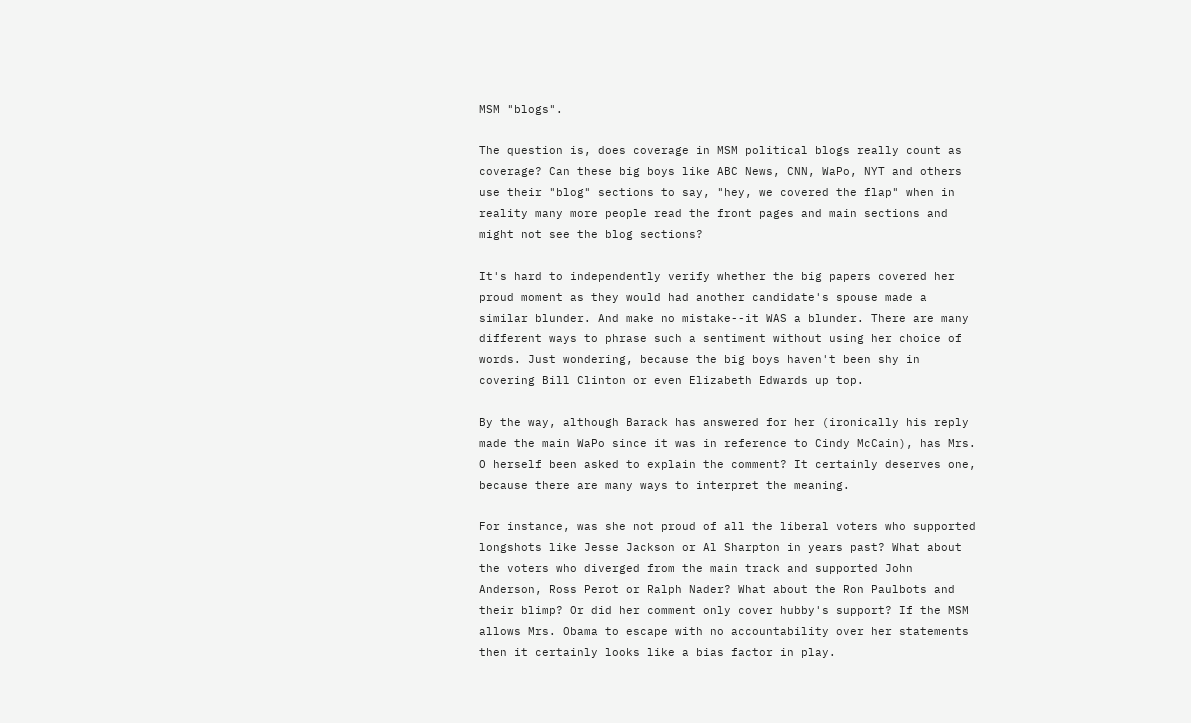MSM "blogs".

The question is, does coverage in MSM political blogs really count as coverage? Can these big boys like ABC News, CNN, WaPo, NYT and others use their "blog" sections to say, "hey, we covered the flap" when in reality many more people read the front pages and main sections and might not see the blog sections?

It's hard to independently verify whether the big papers covered her proud moment as they would had another candidate's spouse made a similar blunder. And make no mistake--it WAS a blunder. There are many different ways to phrase such a sentiment without using her choice of words. Just wondering, because the big boys haven't been shy in covering Bill Clinton or even Elizabeth Edwards up top.

By the way, although Barack has answered for her (ironically his reply made the main WaPo since it was in reference to Cindy McCain), has Mrs. O herself been asked to explain the comment? It certainly deserves one, because there are many ways to interpret the meaning.

For instance, was she not proud of all the liberal voters who supported longshots like Jesse Jackson or Al Sharpton in years past? What about the voters who diverged from the main track and supported John Anderson, Ross Perot or Ralph Nader? What about the Ron Paulbots and their blimp? Or did her comment only cover hubby's support? If the MSM allows Mrs. Obama to escape with no accountability over her statements then it certainly looks like a bias factor in play.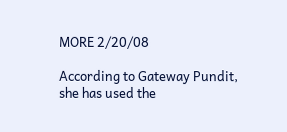MORE 2/20/08

According to Gateway Pundit, she has used the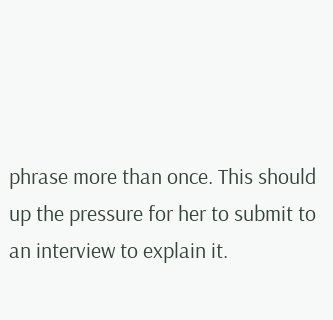phrase more than once. This should up the pressure for her to submit to an interview to explain it.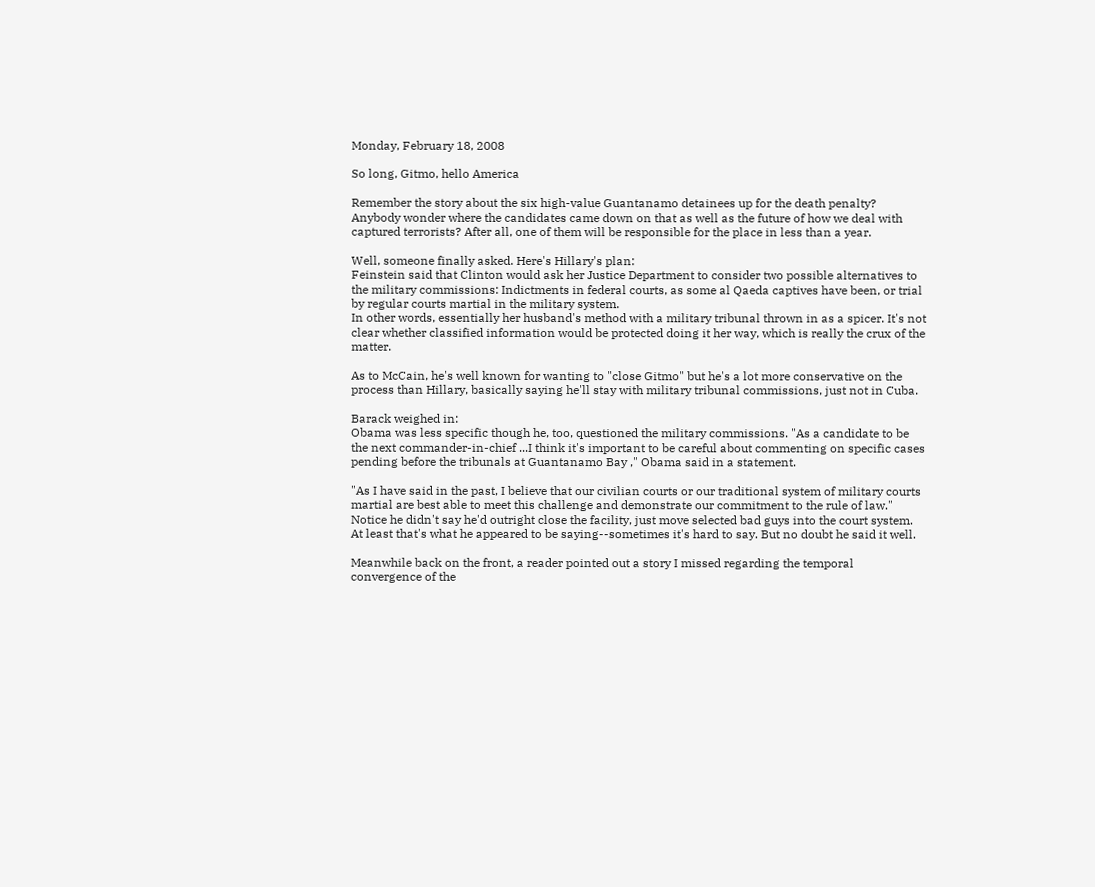Monday, February 18, 2008

So long, Gitmo, hello America

Remember the story about the six high-value Guantanamo detainees up for the death penalty? Anybody wonder where the candidates came down on that as well as the future of how we deal with captured terrorists? After all, one of them will be responsible for the place in less than a year.

Well, someone finally asked. Here's Hillary's plan:
Feinstein said that Clinton would ask her Justice Department to consider two possible alternatives to the military commissions: Indictments in federal courts, as some al Qaeda captives have been, or trial by regular courts martial in the military system.
In other words, essentially her husband's method with a military tribunal thrown in as a spicer. It's not clear whether classified information would be protected doing it her way, which is really the crux of the matter.

As to McCain, he's well known for wanting to "close Gitmo" but he's a lot more conservative on the process than Hillary, basically saying he'll stay with military tribunal commissions, just not in Cuba.

Barack weighed in:
Obama was less specific though he, too, questioned the military commissions. "As a candidate to be the next commander-in-chief ...I think it's important to be careful about commenting on specific cases pending before the tribunals at Guantanamo Bay ," Obama said in a statement.

"As I have said in the past, I believe that our civilian courts or our traditional system of military courts martial are best able to meet this challenge and demonstrate our commitment to the rule of law."
Notice he didn't say he'd outright close the facility, just move selected bad guys into the court system. At least that's what he appeared to be saying--sometimes it's hard to say. But no doubt he said it well.

Meanwhile back on the front, a reader pointed out a story I missed regarding the temporal convergence of the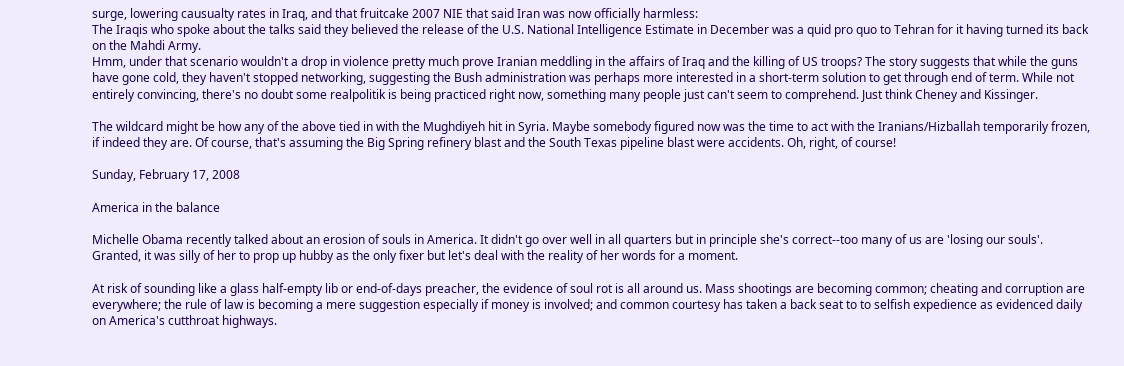surge, lowering causualty rates in Iraq, and that fruitcake 2007 NIE that said Iran was now officially harmless:
The Iraqis who spoke about the talks said they believed the release of the U.S. National Intelligence Estimate in December was a quid pro quo to Tehran for it having turned its back on the Mahdi Army.
Hmm, under that scenario wouldn't a drop in violence pretty much prove Iranian meddling in the affairs of Iraq and the killing of US troops? The story suggests that while the guns have gone cold, they haven't stopped networking, suggesting the Bush administration was perhaps more interested in a short-term solution to get through end of term. While not entirely convincing, there's no doubt some realpolitik is being practiced right now, something many people just can't seem to comprehend. Just think Cheney and Kissinger.

The wildcard might be how any of the above tied in with the Mughdiyeh hit in Syria. Maybe somebody figured now was the time to act with the Iranians/Hizballah temporarily frozen, if indeed they are. Of course, that's assuming the Big Spring refinery blast and the South Texas pipeline blast were accidents. Oh, right, of course!

Sunday, February 17, 2008

America in the balance

Michelle Obama recently talked about an erosion of souls in America. It didn't go over well in all quarters but in principle she's correct--too many of us are 'losing our souls'. Granted, it was silly of her to prop up hubby as the only fixer but let's deal with the reality of her words for a moment.

At risk of sounding like a glass half-empty lib or end-of-days preacher, the evidence of soul rot is all around us. Mass shootings are becoming common; cheating and corruption are everywhere; the rule of law is becoming a mere suggestion especially if money is involved; and common courtesy has taken a back seat to to selfish expedience as evidenced daily on America's cutthroat highways.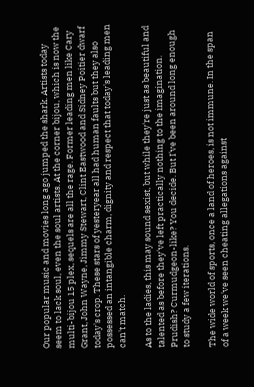Our popular music and movies long ago jumped the shark. Artists today seem to lack soul, even the soul artists. At the corner bijou, which is now the multi-bijou 15 plex, sequels are all the rage. Former leading men like Cary Grant, John Wayne, Jimmy Stewart, Clint Eastwood and Sidney Poitier dwarf today's crop. These stars of yesteryear all had human faults but they also possessed an intangible charm, dignity and respect that today's leading men can't match.

As to the ladies, this may sound sexist, but while they're just as beautiful and talented as before they've left practically nothing to the imagination. Prudish? Curmudgeon-like? You decide. But I've been around long enough to study a few iterations.

The wide world of sports, once a land of heroes, is not immune. In the span of a week we've seen cheating allegations against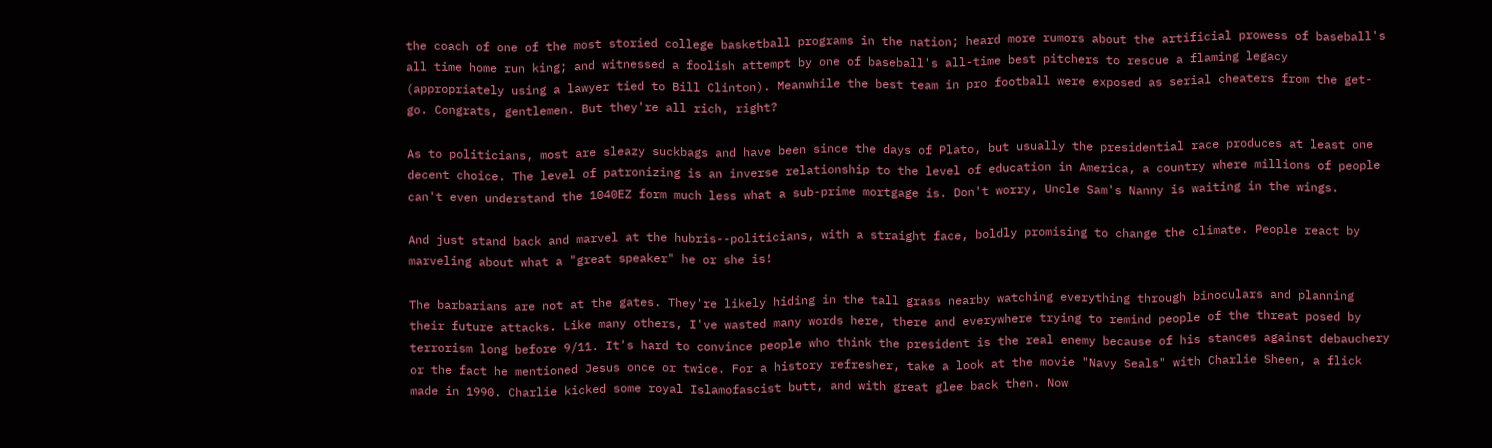the coach of one of the most storied college basketball programs in the nation; heard more rumors about the artificial prowess of baseball's all time home run king; and witnessed a foolish attempt by one of baseball's all-time best pitchers to rescue a flaming legacy (appropriately using a lawyer tied to Bill Clinton). Meanwhile the best team in pro football were exposed as serial cheaters from the get-go. Congrats, gentlemen. But they're all rich, right?

As to politicians, most are sleazy suckbags and have been since the days of Plato, but usually the presidential race produces at least one decent choice. The level of patronizing is an inverse relationship to the level of education in America, a country where millions of people can't even understand the 1040EZ form much less what a sub-prime mortgage is. Don't worry, Uncle Sam's Nanny is waiting in the wings.

And just stand back and marvel at the hubris--politicians, with a straight face, boldly promising to change the climate. People react by marveling about what a "great speaker" he or she is!

The barbarians are not at the gates. They're likely hiding in the tall grass nearby watching everything through binoculars and planning their future attacks. Like many others, I've wasted many words here, there and everywhere trying to remind people of the threat posed by terrorism long before 9/11. It's hard to convince people who think the president is the real enemy because of his stances against debauchery or the fact he mentioned Jesus once or twice. For a history refresher, take a look at the movie "Navy Seals" with Charlie Sheen, a flick made in 1990. Charlie kicked some royal Islamofascist butt, and with great glee back then. Now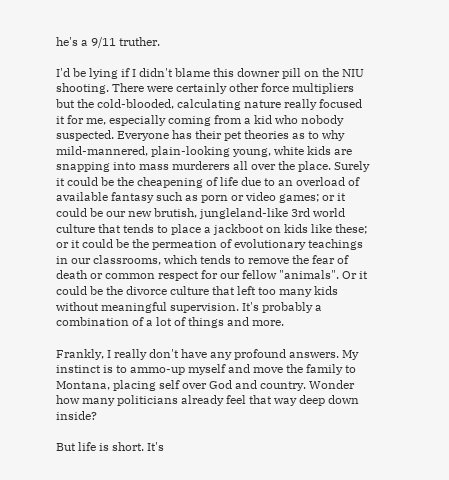he's a 9/11 truther.

I'd be lying if I didn't blame this downer pill on the NIU shooting. There were certainly other force multipliers but the cold-blooded, calculating nature really focused it for me, especially coming from a kid who nobody suspected. Everyone has their pet theories as to why mild-mannered, plain-looking young, white kids are snapping into mass murderers all over the place. Surely it could be the cheapening of life due to an overload of available fantasy such as porn or video games; or it could be our new brutish, jungleland-like 3rd world culture that tends to place a jackboot on kids like these; or it could be the permeation of evolutionary teachings in our classrooms, which tends to remove the fear of death or common respect for our fellow "animals". Or it could be the divorce culture that left too many kids without meaningful supervision. It's probably a combination of a lot of things and more.

Frankly, I really don't have any profound answers. My instinct is to ammo-up myself and move the family to Montana, placing self over God and country. Wonder how many politicians already feel that way deep down inside?

But life is short. It's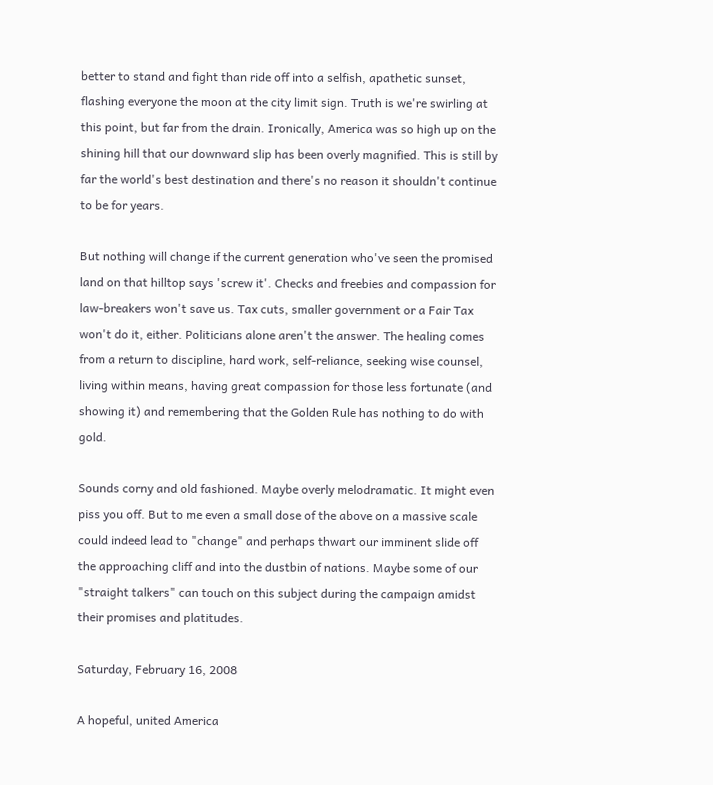better to stand and fight than ride off into a selfish, apathetic sunset, flashing everyone the moon at the city limit sign. Truth is we're swirling at this point, but far from the drain. Ironically, America was so high up on the shining hill that our downward slip has been overly magnified. This is still by far the world's best destination and there's no reason it shouldn't continue to be for years.

But nothing will change if the current generation who've seen the promised land on that hilltop says 'screw it'. Checks and freebies and compassion for law-breakers won't save us. Tax cuts, smaller government or a Fair Tax won't do it, either. Politicians alone aren't the answer. The healing comes from a return to discipline, hard work, self-reliance, seeking wise counsel, living within means, having great compassion for those less fortunate (and showing it) and remembering that the Golden Rule has nothing to do with gold.

Sounds corny and old fashioned. Maybe overly melodramatic. It might even piss you off. But to me even a small dose of the above on a massive scale could indeed lead to "change" and perhaps thwart our imminent slide off the approaching cliff and into the dustbin of nations. Maybe some of our "straight talkers" can touch on this subject during the campaign amidst their promises and platitudes.

Saturday, February 16, 2008

A hopeful, united America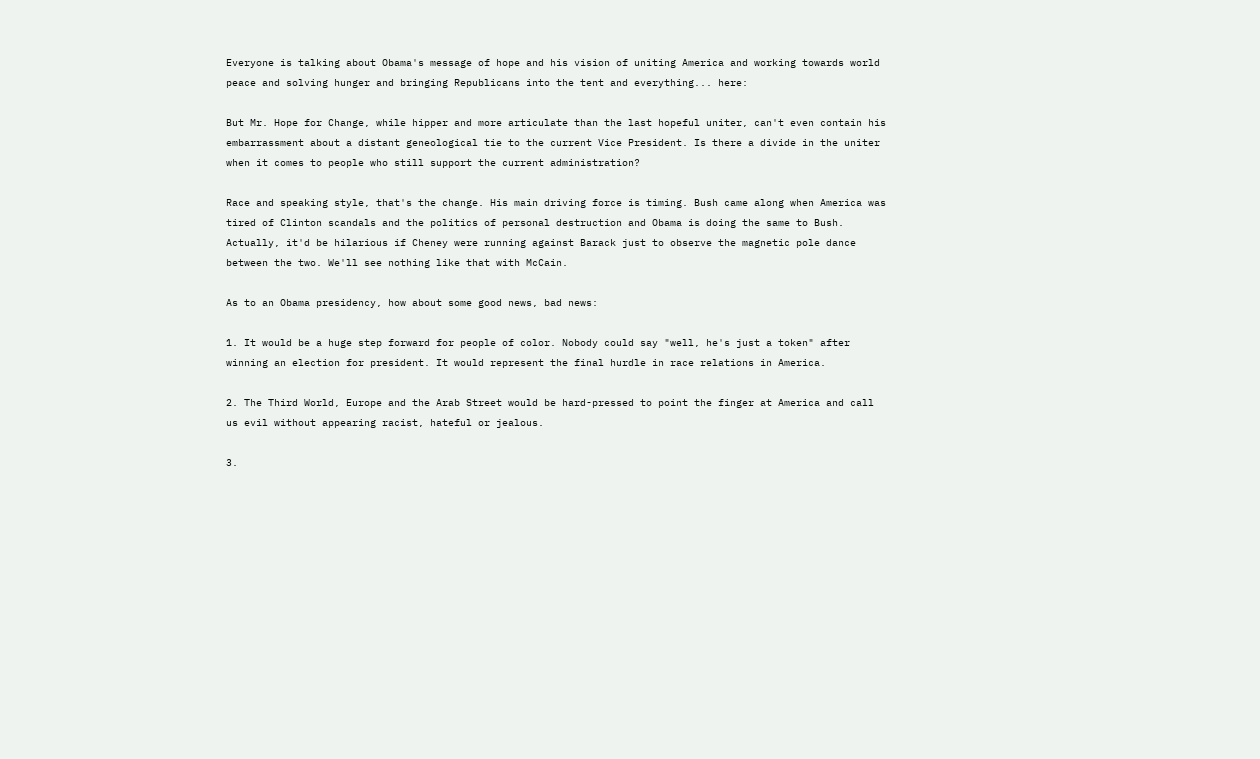Everyone is talking about Obama's message of hope and his vision of uniting America and working towards world peace and solving hunger and bringing Republicans into the tent and everything... here:

But Mr. Hope for Change, while hipper and more articulate than the last hopeful uniter, can't even contain his embarrassment about a distant geneological tie to the current Vice President. Is there a divide in the uniter when it comes to people who still support the current administration?

Race and speaking style, that's the change. His main driving force is timing. Bush came along when America was tired of Clinton scandals and the politics of personal destruction and Obama is doing the same to Bush. Actually, it'd be hilarious if Cheney were running against Barack just to observe the magnetic pole dance between the two. We'll see nothing like that with McCain.

As to an Obama presidency, how about some good news, bad news:

1. It would be a huge step forward for people of color. Nobody could say "well, he's just a token" after winning an election for president. It would represent the final hurdle in race relations in America.

2. The Third World, Europe and the Arab Street would be hard-pressed to point the finger at America and call us evil without appearing racist, hateful or jealous.

3.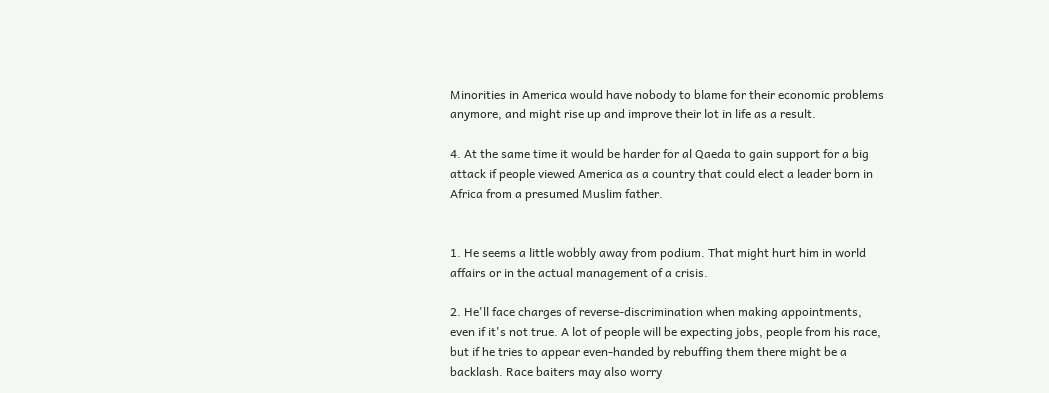Minorities in America would have nobody to blame for their economic problems anymore, and might rise up and improve their lot in life as a result.

4. At the same time it would be harder for al Qaeda to gain support for a big attack if people viewed America as a country that could elect a leader born in Africa from a presumed Muslim father.


1. He seems a little wobbly away from podium. That might hurt him in world affairs or in the actual management of a crisis.

2. He'll face charges of reverse-discrimination when making appointments, even if it's not true. A lot of people will be expecting jobs, people from his race, but if he tries to appear even-handed by rebuffing them there might be a backlash. Race baiters may also worry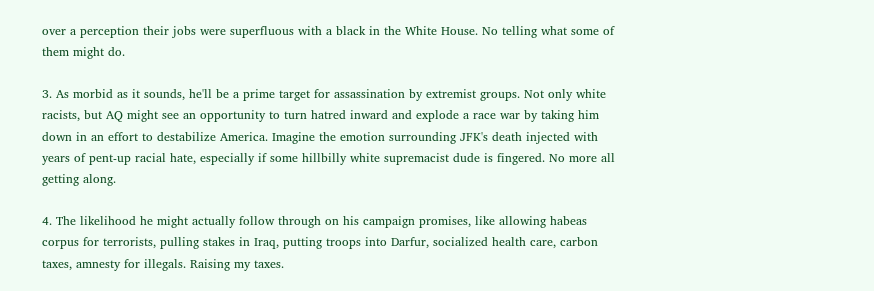over a perception their jobs were superfluous with a black in the White House. No telling what some of them might do.

3. As morbid as it sounds, he'll be a prime target for assassination by extremist groups. Not only white racists, but AQ might see an opportunity to turn hatred inward and explode a race war by taking him down in an effort to destabilize America. Imagine the emotion surrounding JFK's death injected with years of pent-up racial hate, especially if some hillbilly white supremacist dude is fingered. No more all getting along.

4. The likelihood he might actually follow through on his campaign promises, like allowing habeas corpus for terrorists, pulling stakes in Iraq, putting troops into Darfur, socialized health care, carbon taxes, amnesty for illegals. Raising my taxes.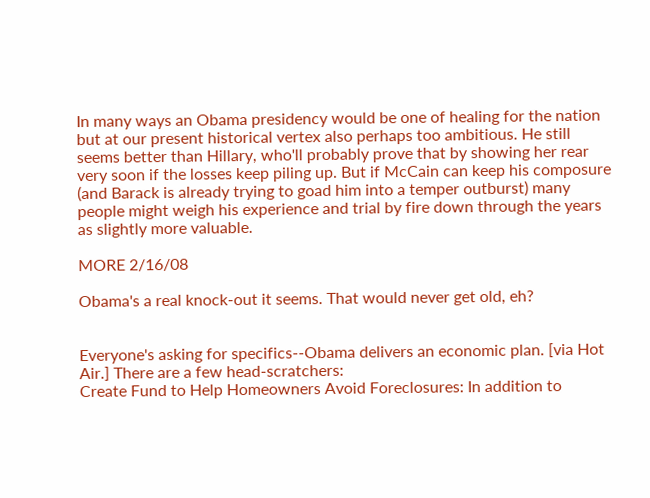In many ways an Obama presidency would be one of healing for the nation but at our present historical vertex also perhaps too ambitious. He still seems better than Hillary, who'll probably prove that by showing her rear very soon if the losses keep piling up. But if McCain can keep his composure (and Barack is already trying to goad him into a temper outburst) many people might weigh his experience and trial by fire down through the years as slightly more valuable.

MORE 2/16/08

Obama's a real knock-out it seems. That would never get old, eh?


Everyone's asking for specifics--Obama delivers an economic plan. [via Hot Air.] There are a few head-scratchers:
Create Fund to Help Homeowners Avoid Foreclosures: In addition to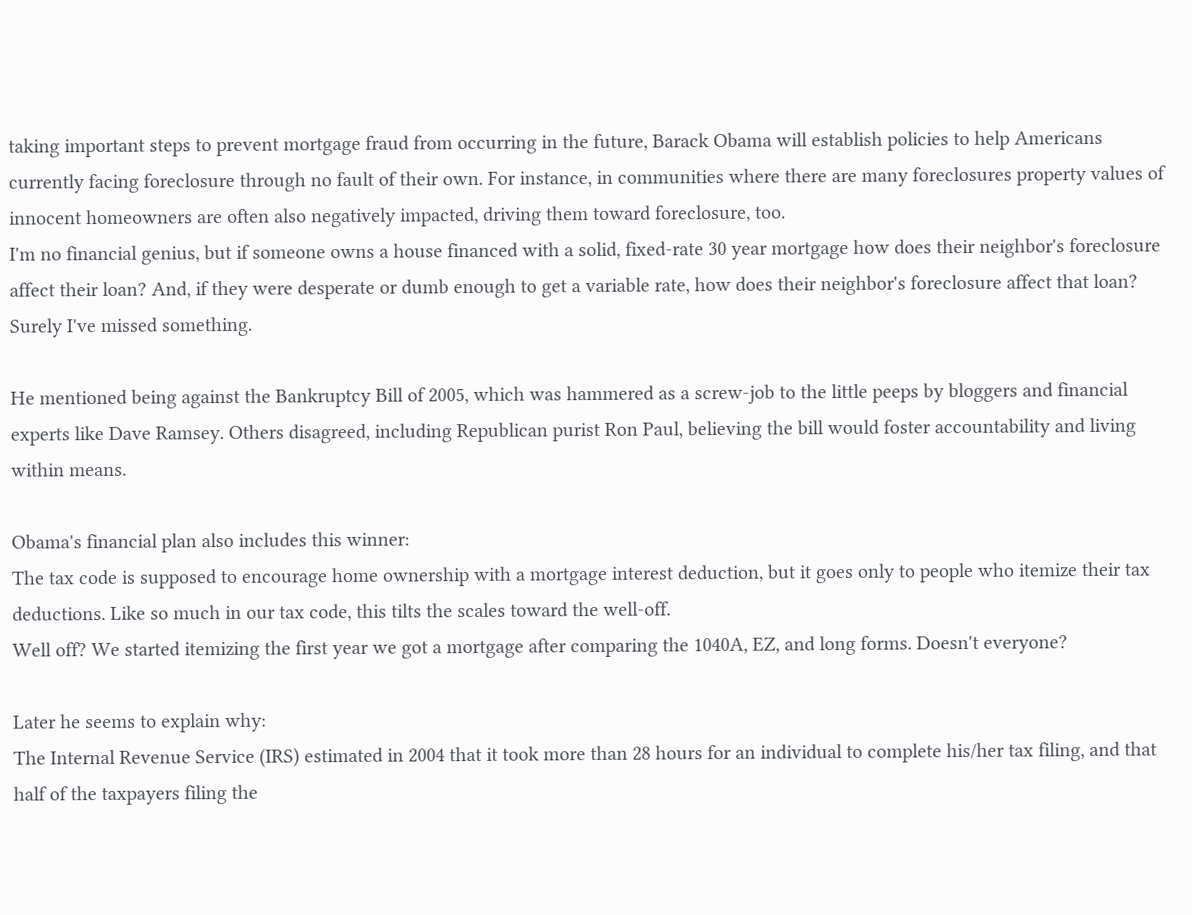taking important steps to prevent mortgage fraud from occurring in the future, Barack Obama will establish policies to help Americans currently facing foreclosure through no fault of their own. For instance, in communities where there are many foreclosures property values of innocent homeowners are often also negatively impacted, driving them toward foreclosure, too.
I'm no financial genius, but if someone owns a house financed with a solid, fixed-rate 30 year mortgage how does their neighbor's foreclosure affect their loan? And, if they were desperate or dumb enough to get a variable rate, how does their neighbor's foreclosure affect that loan? Surely I've missed something.

He mentioned being against the Bankruptcy Bill of 2005, which was hammered as a screw-job to the little peeps by bloggers and financial experts like Dave Ramsey. Others disagreed, including Republican purist Ron Paul, believing the bill would foster accountability and living within means.

Obama's financial plan also includes this winner:
The tax code is supposed to encourage home ownership with a mortgage interest deduction, but it goes only to people who itemize their tax deductions. Like so much in our tax code, this tilts the scales toward the well-off.
Well off? We started itemizing the first year we got a mortgage after comparing the 1040A, EZ, and long forms. Doesn't everyone?

Later he seems to explain why:
The Internal Revenue Service (IRS) estimated in 2004 that it took more than 28 hours for an individual to complete his/her tax filing, and that half of the taxpayers filing the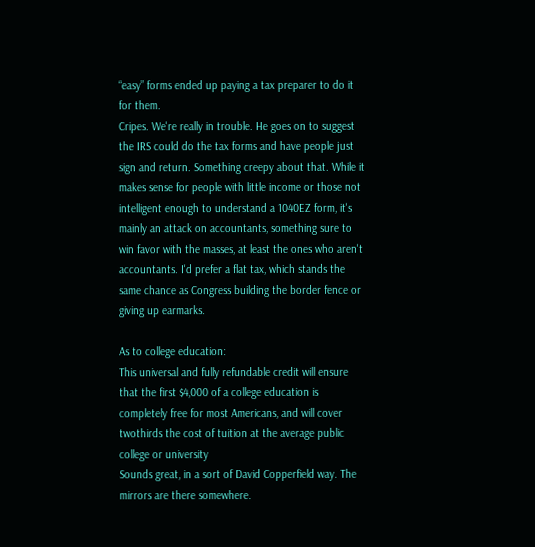“easy” forms ended up paying a tax preparer to do it for them.
Cripes. We're really in trouble. He goes on to suggest the IRS could do the tax forms and have people just sign and return. Something creepy about that. While it makes sense for people with little income or those not intelligent enough to understand a 1040EZ form, it's mainly an attack on accountants, something sure to win favor with the masses, at least the ones who aren't accountants. I'd prefer a flat tax, which stands the same chance as Congress building the border fence or giving up earmarks.

As to college education:
This universal and fully refundable credit will ensure that the first $4,000 of a college education is completely free for most Americans, and will cover twothirds the cost of tuition at the average public college or university
Sounds great, in a sort of David Copperfield way. The mirrors are there somewhere.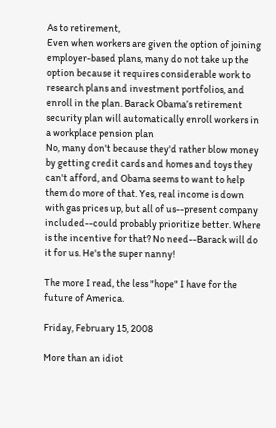As to retirement,
Even when workers are given the option of joining employer-based plans, many do not take up the option because it requires considerable work to research plans and investment portfolios, and enroll in the plan. Barack Obama’s retirement security plan will automatically enroll workers in a workplace pension plan
No, many don't because they'd rather blow money by getting credit cards and homes and toys they can't afford, and Obama seems to want to help them do more of that. Yes, real income is down with gas prices up, but all of us--present company included--could probably prioritize better. Where is the incentive for that? No need--Barack will do it for us. He's the super nanny!

The more I read, the less "hope" I have for the future of America.

Friday, February 15, 2008

More than an idiot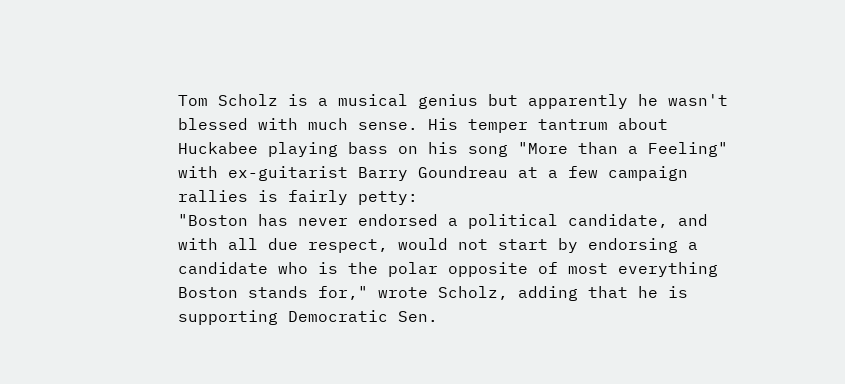Tom Scholz is a musical genius but apparently he wasn't blessed with much sense. His temper tantrum about Huckabee playing bass on his song "More than a Feeling" with ex-guitarist Barry Goundreau at a few campaign rallies is fairly petty:
"Boston has never endorsed a political candidate, and with all due respect, would not start by endorsing a candidate who is the polar opposite of most everything Boston stands for," wrote Scholz, adding that he is supporting Democratic Sen.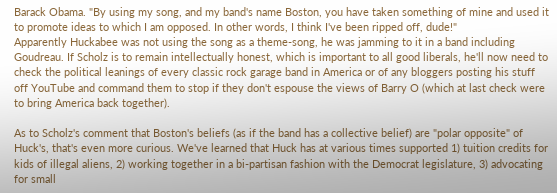Barack Obama. "By using my song, and my band's name Boston, you have taken something of mine and used it to promote ideas to which I am opposed. In other words, I think I've been ripped off, dude!"
Apparently Huckabee was not using the song as a theme-song, he was jamming to it in a band including Goudreau. If Scholz is to remain intellectually honest, which is important to all good liberals, he'll now need to check the political leanings of every classic rock garage band in America or of any bloggers posting his stuff off YouTube and command them to stop if they don't espouse the views of Barry O (which at last check were to bring America back together).

As to Scholz's comment that Boston's beliefs (as if the band has a collective belief) are "polar opposite" of Huck's, that's even more curious. We've learned that Huck has at various times supported 1) tuition credits for kids of illegal aliens, 2) working together in a bi-partisan fashion with the Democrat legislature, 3) advocating for small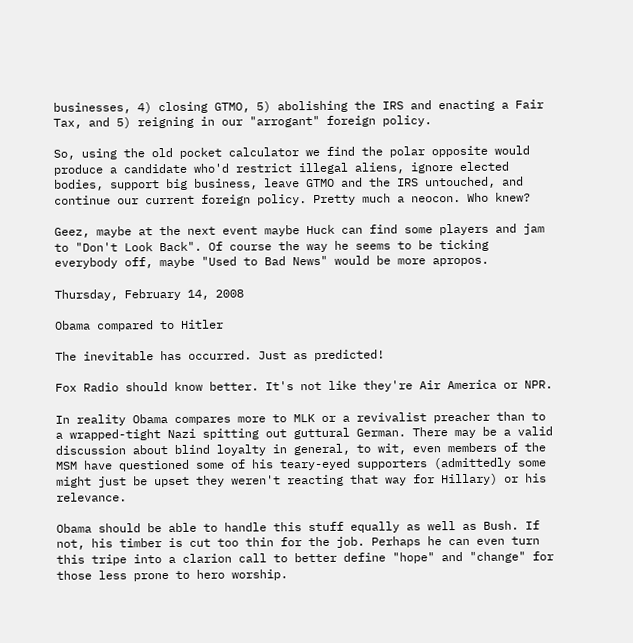businesses, 4) closing GTMO, 5) abolishing the IRS and enacting a Fair Tax, and 5) reigning in our "arrogant" foreign policy.

So, using the old pocket calculator we find the polar opposite would produce a candidate who'd restrict illegal aliens, ignore elected bodies, support big business, leave GTMO and the IRS untouched, and continue our current foreign policy. Pretty much a neocon. Who knew?

Geez, maybe at the next event maybe Huck can find some players and jam to "Don't Look Back". Of course the way he seems to be ticking everybody off, maybe "Used to Bad News" would be more apropos.

Thursday, February 14, 2008

Obama compared to Hitler

The inevitable has occurred. Just as predicted!

Fox Radio should know better. It's not like they're Air America or NPR.

In reality Obama compares more to MLK or a revivalist preacher than to a wrapped-tight Nazi spitting out guttural German. There may be a valid discussion about blind loyalty in general, to wit, even members of the MSM have questioned some of his teary-eyed supporters (admittedly some might just be upset they weren't reacting that way for Hillary) or his relevance.

Obama should be able to handle this stuff equally as well as Bush. If not, his timber is cut too thin for the job. Perhaps he can even turn this tripe into a clarion call to better define "hope" and "change" for those less prone to hero worship.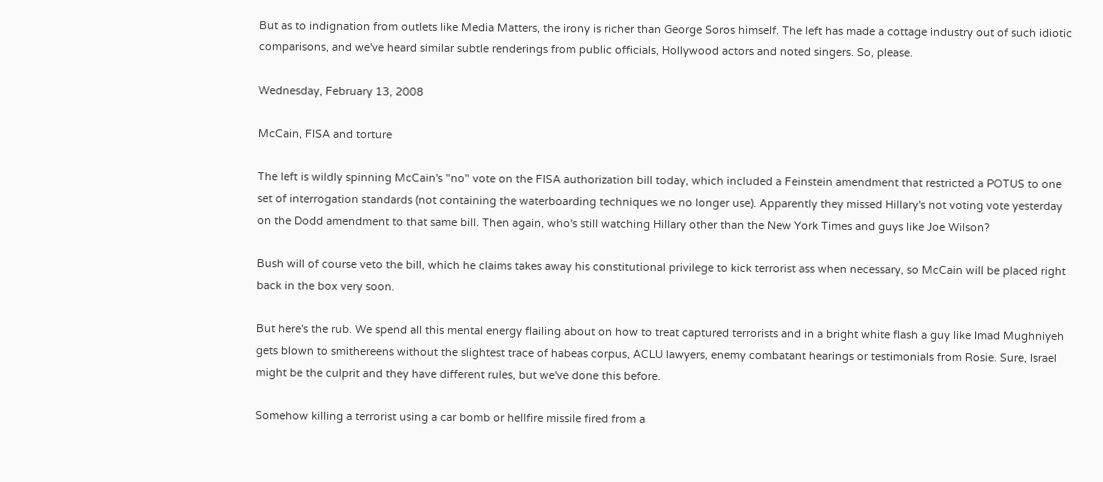But as to indignation from outlets like Media Matters, the irony is richer than George Soros himself. The left has made a cottage industry out of such idiotic comparisons, and we've heard similar subtle renderings from public officials, Hollywood actors and noted singers. So, please.

Wednesday, February 13, 2008

McCain, FISA and torture

The left is wildly spinning McCain's "no" vote on the FISA authorization bill today, which included a Feinstein amendment that restricted a POTUS to one set of interrogation standards (not containing the waterboarding techniques we no longer use). Apparently they missed Hillary's not voting vote yesterday on the Dodd amendment to that same bill. Then again, who's still watching Hillary other than the New York Times and guys like Joe Wilson?

Bush will of course veto the bill, which he claims takes away his constitutional privilege to kick terrorist ass when necessary, so McCain will be placed right back in the box very soon.

But here's the rub. We spend all this mental energy flailing about on how to treat captured terrorists and in a bright white flash a guy like Imad Mughniyeh gets blown to smithereens without the slightest trace of habeas corpus, ACLU lawyers, enemy combatant hearings or testimonials from Rosie. Sure, Israel might be the culprit and they have different rules, but we've done this before.

Somehow killing a terrorist using a car bomb or hellfire missile fired from a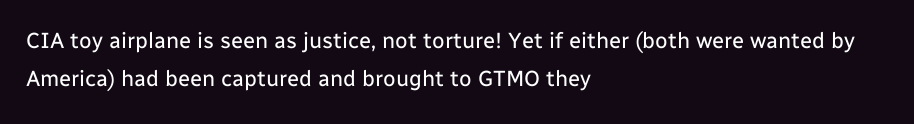CIA toy airplane is seen as justice, not torture! Yet if either (both were wanted by America) had been captured and brought to GTMO they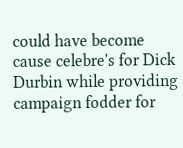could have become cause celebre's for Dick Durbin while providing campaign fodder for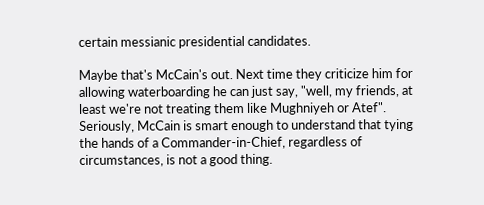certain messianic presidential candidates.

Maybe that's McCain's out. Next time they criticize him for allowing waterboarding he can just say, "well, my friends, at least we're not treating them like Mughniyeh or Atef". Seriously, McCain is smart enough to understand that tying the hands of a Commander-in-Chief, regardless of circumstances, is not a good thing.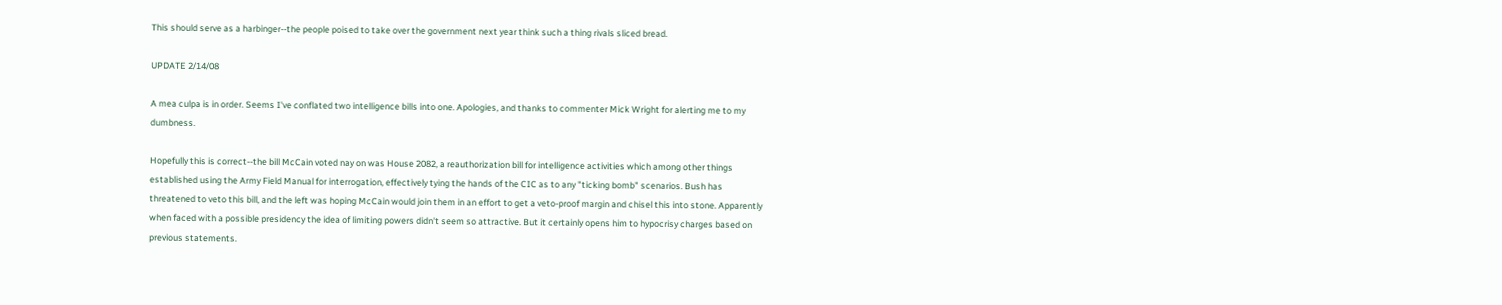This should serve as a harbinger--the people poised to take over the government next year think such a thing rivals sliced bread.

UPDATE 2/14/08

A mea culpa is in order. Seems I've conflated two intelligence bills into one. Apologies, and thanks to commenter Mick Wright for alerting me to my dumbness.

Hopefully this is correct--the bill McCain voted nay on was House 2082, a reauthorization bill for intelligence activities which among other things established using the Army Field Manual for interrogation, effectively tying the hands of the CIC as to any "ticking bomb" scenarios. Bush has threatened to veto this bill, and the left was hoping McCain would join them in an effort to get a veto-proof margin and chisel this into stone. Apparently when faced with a possible presidency the idea of limiting powers didn't seem so attractive. But it certainly opens him to hypocrisy charges based on previous statements.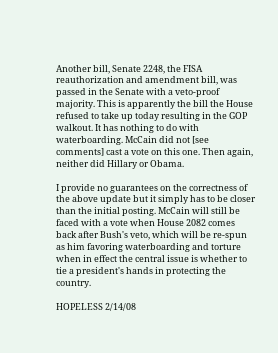Another bill, Senate 2248, the FISA reauthorization and amendment bill, was passed in the Senate with a veto-proof majority. This is apparently the bill the House refused to take up today resulting in the GOP walkout. It has nothing to do with waterboarding. McCain did not [see comments] cast a vote on this one. Then again, neither did Hillary or Obama.

I provide no guarantees on the correctness of the above update but it simply has to be closer than the initial posting. McCain will still be faced with a vote when House 2082 comes back after Bush's veto, which will be re-spun as him favoring waterboarding and torture when in effect the central issue is whether to tie a president's hands in protecting the country.

HOPELESS 2/14/08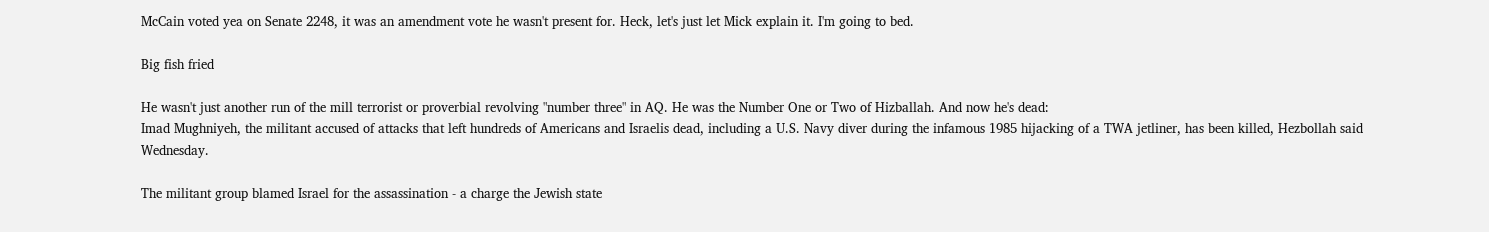McCain voted yea on Senate 2248, it was an amendment vote he wasn't present for. Heck, let's just let Mick explain it. I'm going to bed.

Big fish fried

He wasn't just another run of the mill terrorist or proverbial revolving "number three" in AQ. He was the Number One or Two of Hizballah. And now he's dead:
Imad Mughniyeh, the militant accused of attacks that left hundreds of Americans and Israelis dead, including a U.S. Navy diver during the infamous 1985 hijacking of a TWA jetliner, has been killed, Hezbollah said Wednesday.

The militant group blamed Israel for the assassination - a charge the Jewish state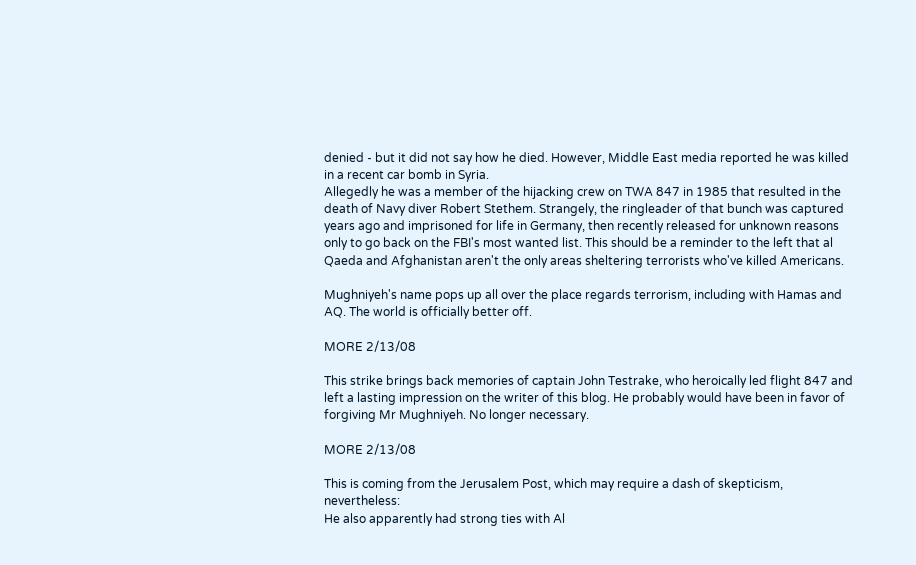denied - but it did not say how he died. However, Middle East media reported he was killed in a recent car bomb in Syria.
Allegedly he was a member of the hijacking crew on TWA 847 in 1985 that resulted in the death of Navy diver Robert Stethem. Strangely, the ringleader of that bunch was captured years ago and imprisoned for life in Germany, then recently released for unknown reasons only to go back on the FBI's most wanted list. This should be a reminder to the left that al Qaeda and Afghanistan aren't the only areas sheltering terrorists who've killed Americans.

Mughniyeh's name pops up all over the place regards terrorism, including with Hamas and AQ. The world is officially better off.

MORE 2/13/08

This strike brings back memories of captain John Testrake, who heroically led flight 847 and left a lasting impression on the writer of this blog. He probably would have been in favor of forgiving Mr Mughniyeh. No longer necessary.

MORE 2/13/08

This is coming from the Jerusalem Post, which may require a dash of skepticism, nevertheless:
He also apparently had strong ties with Al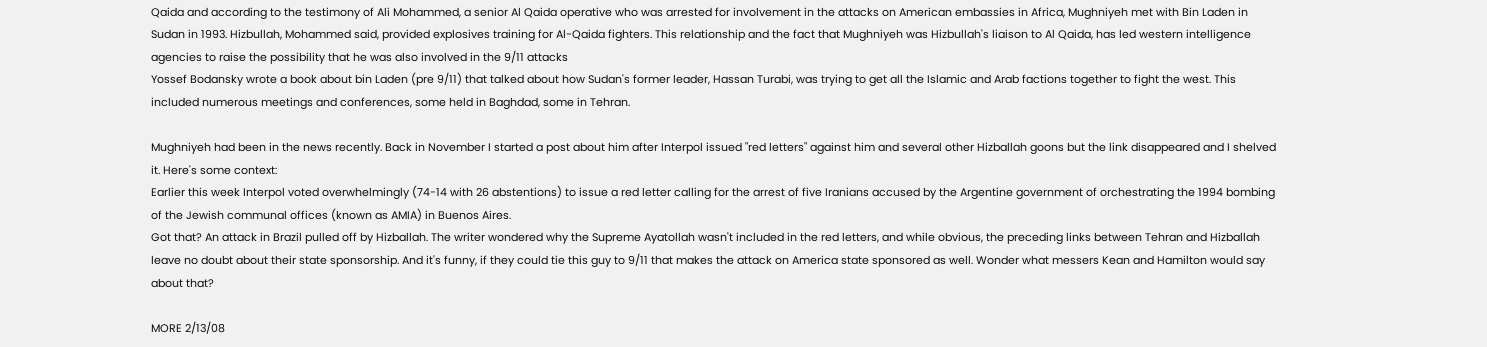Qaida and according to the testimony of Ali Mohammed, a senior Al Qaida operative who was arrested for involvement in the attacks on American embassies in Africa, Mughniyeh met with Bin Laden in Sudan in 1993. Hizbullah, Mohammed said, provided explosives training for Al-Qaida fighters. This relationship and the fact that Mughniyeh was Hizbullah's liaison to Al Qaida, has led western intelligence agencies to raise the possibility that he was also involved in the 9/11 attacks
Yossef Bodansky wrote a book about bin Laden (pre 9/11) that talked about how Sudan's former leader, Hassan Turabi, was trying to get all the Islamic and Arab factions together to fight the west. This included numerous meetings and conferences, some held in Baghdad, some in Tehran.

Mughniyeh had been in the news recently. Back in November I started a post about him after Interpol issued "red letters" against him and several other Hizballah goons but the link disappeared and I shelved it. Here's some context:
Earlier this week Interpol voted overwhelmingly (74-14 with 26 abstentions) to issue a red letter calling for the arrest of five Iranians accused by the Argentine government of orchestrating the 1994 bombing of the Jewish communal offices (known as AMIA) in Buenos Aires.
Got that? An attack in Brazil pulled off by Hizballah. The writer wondered why the Supreme Ayatollah wasn't included in the red letters, and while obvious, the preceding links between Tehran and Hizballah leave no doubt about their state sponsorship. And it's funny, if they could tie this guy to 9/11 that makes the attack on America state sponsored as well. Wonder what messers Kean and Hamilton would say about that?

MORE 2/13/08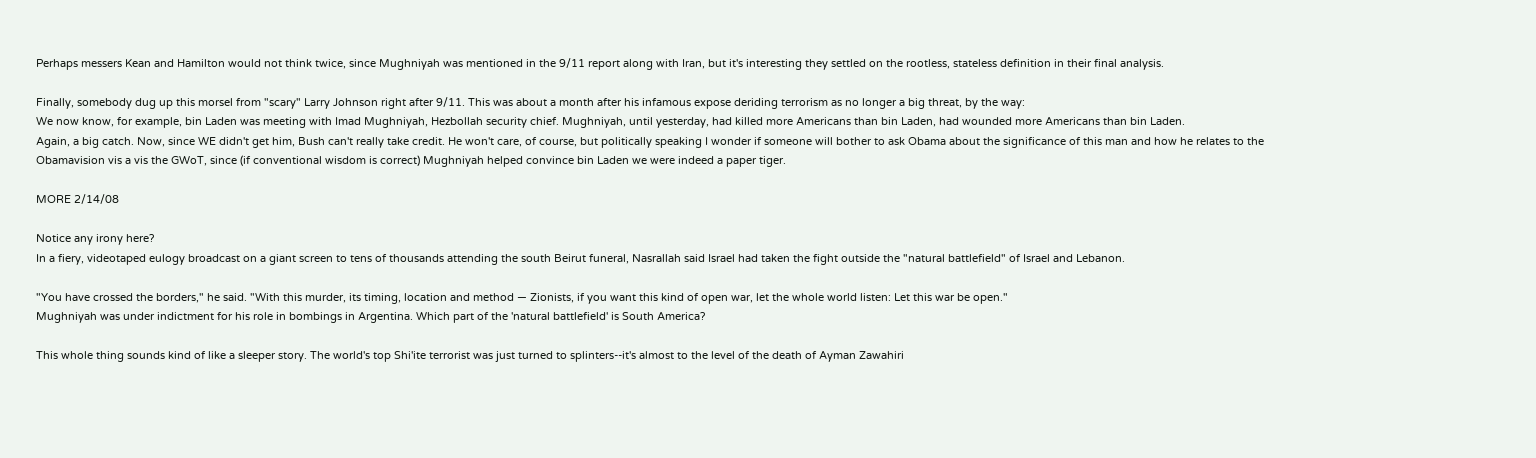Perhaps messers Kean and Hamilton would not think twice, since Mughniyah was mentioned in the 9/11 report along with Iran, but it's interesting they settled on the rootless, stateless definition in their final analysis.

Finally, somebody dug up this morsel from "scary" Larry Johnson right after 9/11. This was about a month after his infamous expose deriding terrorism as no longer a big threat, by the way:
We now know, for example, bin Laden was meeting with Imad Mughniyah, Hezbollah security chief. Mughniyah, until yesterday, had killed more Americans than bin Laden, had wounded more Americans than bin Laden.
Again, a big catch. Now, since WE didn't get him, Bush can't really take credit. He won't care, of course, but politically speaking I wonder if someone will bother to ask Obama about the significance of this man and how he relates to the Obamavision vis a vis the GWoT, since (if conventional wisdom is correct) Mughniyah helped convince bin Laden we were indeed a paper tiger.

MORE 2/14/08

Notice any irony here?
In a fiery, videotaped eulogy broadcast on a giant screen to tens of thousands attending the south Beirut funeral, Nasrallah said Israel had taken the fight outside the "natural battlefield" of Israel and Lebanon.

"You have crossed the borders," he said. "With this murder, its timing, location and method — Zionists, if you want this kind of open war, let the whole world listen: Let this war be open."
Mughniyah was under indictment for his role in bombings in Argentina. Which part of the 'natural battlefield' is South America?

This whole thing sounds kind of like a sleeper story. The world's top Shi'ite terrorist was just turned to splinters--it's almost to the level of the death of Ayman Zawahiri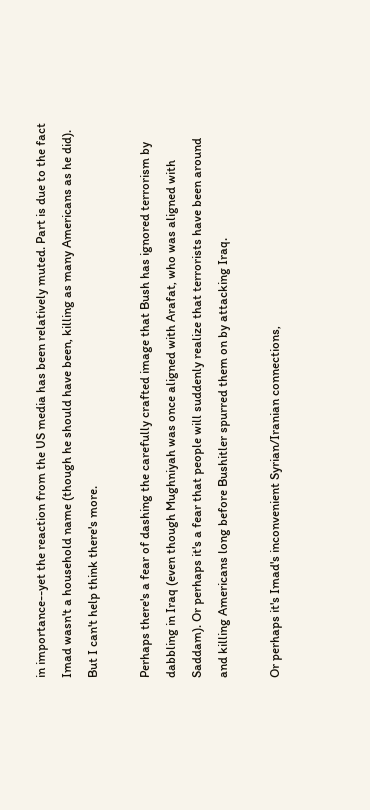in importance--yet the reaction from the US media has been relatively muted. Part is due to the fact Imad wasn't a household name (though he should have been, killing as many Americans as he did). But I can't help think there's more.

Perhaps there's a fear of dashing the carefully crafted image that Bush has ignored terrorism by dabbling in Iraq (even though Mughniyah was once aligned with Arafat, who was aligned with Saddam). Or perhaps it's a fear that people will suddenly realize that terrorists have been around and killing Americans long before Bushitler spurred them on by attacking Iraq.

Or perhaps it's Imad's inconvenient Syrian/Iranian connections,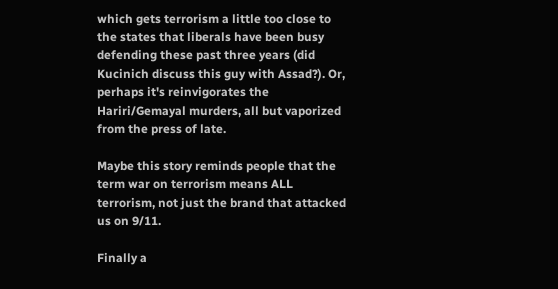which gets terrorism a little too close to the states that liberals have been busy defending these past three years (did Kucinich discuss this guy with Assad?). Or, perhaps it's reinvigorates the Hariri/Gemayal murders, all but vaporized from the press of late.

Maybe this story reminds people that the term war on terrorism means ALL terrorism, not just the brand that attacked us on 9/11.

Finally a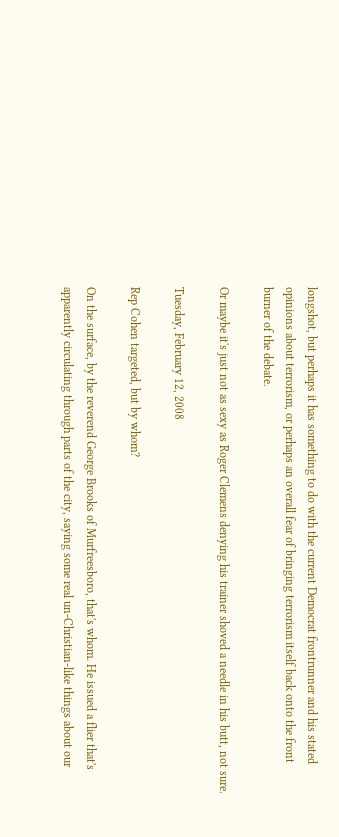longshot, but perhaps it has something to do with the current Democrat frontrunner and his stated opinions about terrorism, or perhaps an overall fear of bringing terrorism itself back onto the front burner of the debate.

Or maybe it's just not as sexy as Roger Clemens denying his trainer shoved a needle in his butt, not sure.

Tuesday, February 12, 2008

Rep Cohen targeted, but by whom?

On the surface, by the reverend George Brooks of Murfreesboro, that's whom. He issued a flier that's apparently circulating through parts of the city, saying some real un-Christian-like things about our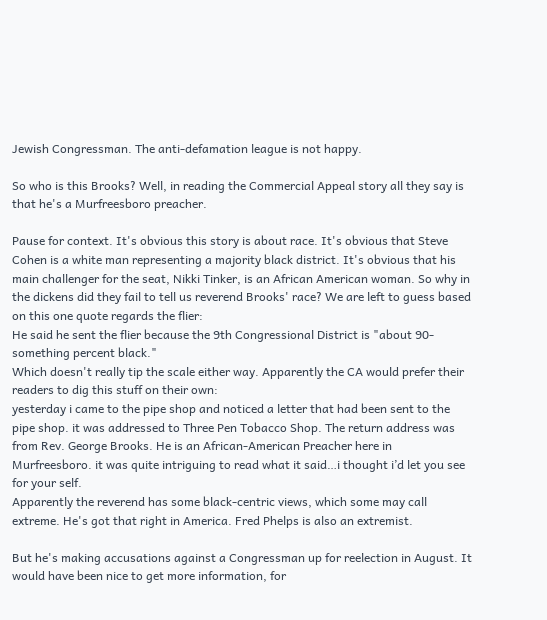Jewish Congressman. The anti-defamation league is not happy.

So who is this Brooks? Well, in reading the Commercial Appeal story all they say is that he's a Murfreesboro preacher.

Pause for context. It's obvious this story is about race. It's obvious that Steve Cohen is a white man representing a majority black district. It's obvious that his main challenger for the seat, Nikki Tinker, is an African American woman. So why in the dickens did they fail to tell us reverend Brooks' race? We are left to guess based on this one quote regards the flier:
He said he sent the flier because the 9th Congressional District is "about 90-something percent black."
Which doesn't really tip the scale either way. Apparently the CA would prefer their readers to dig this stuff on their own:
yesterday i came to the pipe shop and noticed a letter that had been sent to the pipe shop. it was addressed to Three Pen Tobacco Shop. The return address was from Rev. George Brooks. He is an African-American Preacher here in Murfreesboro. it was quite intriguing to read what it said…i thought i’d let you see for your self.
Apparently the reverend has some black-centric views, which some may call extreme. He's got that right in America. Fred Phelps is also an extremist.

But he's making accusations against a Congressman up for reelection in August. It would have been nice to get more information, for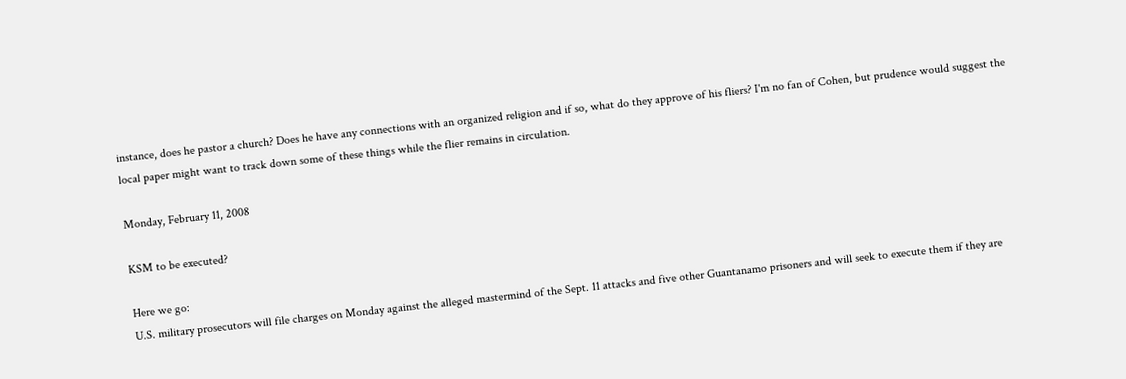instance, does he pastor a church? Does he have any connections with an organized religion and if so, what do they approve of his fliers? I'm no fan of Cohen, but prudence would suggest the local paper might want to track down some of these things while the flier remains in circulation.

Monday, February 11, 2008

KSM to be executed?

Here we go:
U.S. military prosecutors will file charges on Monday against the alleged mastermind of the Sept. 11 attacks and five other Guantanamo prisoners and will seek to execute them if they are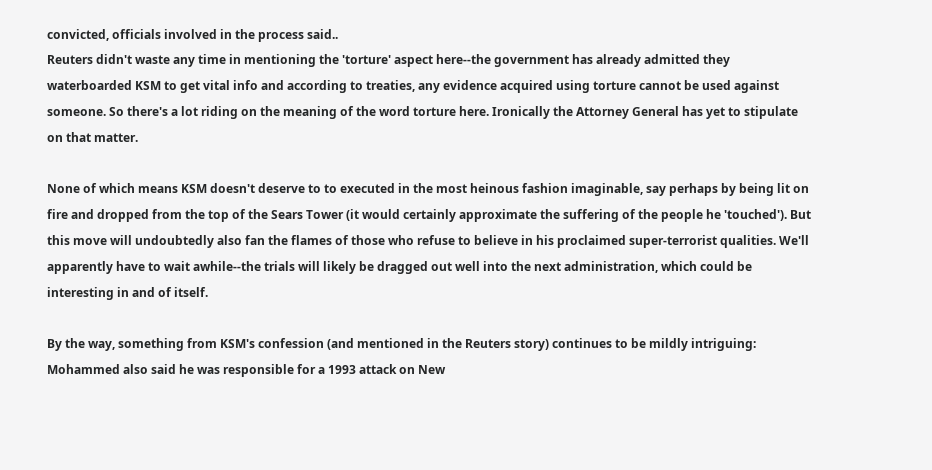convicted, officials involved in the process said..
Reuters didn't waste any time in mentioning the 'torture' aspect here--the government has already admitted they waterboarded KSM to get vital info and according to treaties, any evidence acquired using torture cannot be used against someone. So there's a lot riding on the meaning of the word torture here. Ironically the Attorney General has yet to stipulate on that matter.

None of which means KSM doesn't deserve to to executed in the most heinous fashion imaginable, say perhaps by being lit on fire and dropped from the top of the Sears Tower (it would certainly approximate the suffering of the people he 'touched'). But this move will undoubtedly also fan the flames of those who refuse to believe in his proclaimed super-terrorist qualities. We'll apparently have to wait awhile--the trials will likely be dragged out well into the next administration, which could be interesting in and of itself.

By the way, something from KSM's confession (and mentioned in the Reuters story) continues to be mildly intriguing:
Mohammed also said he was responsible for a 1993 attack on New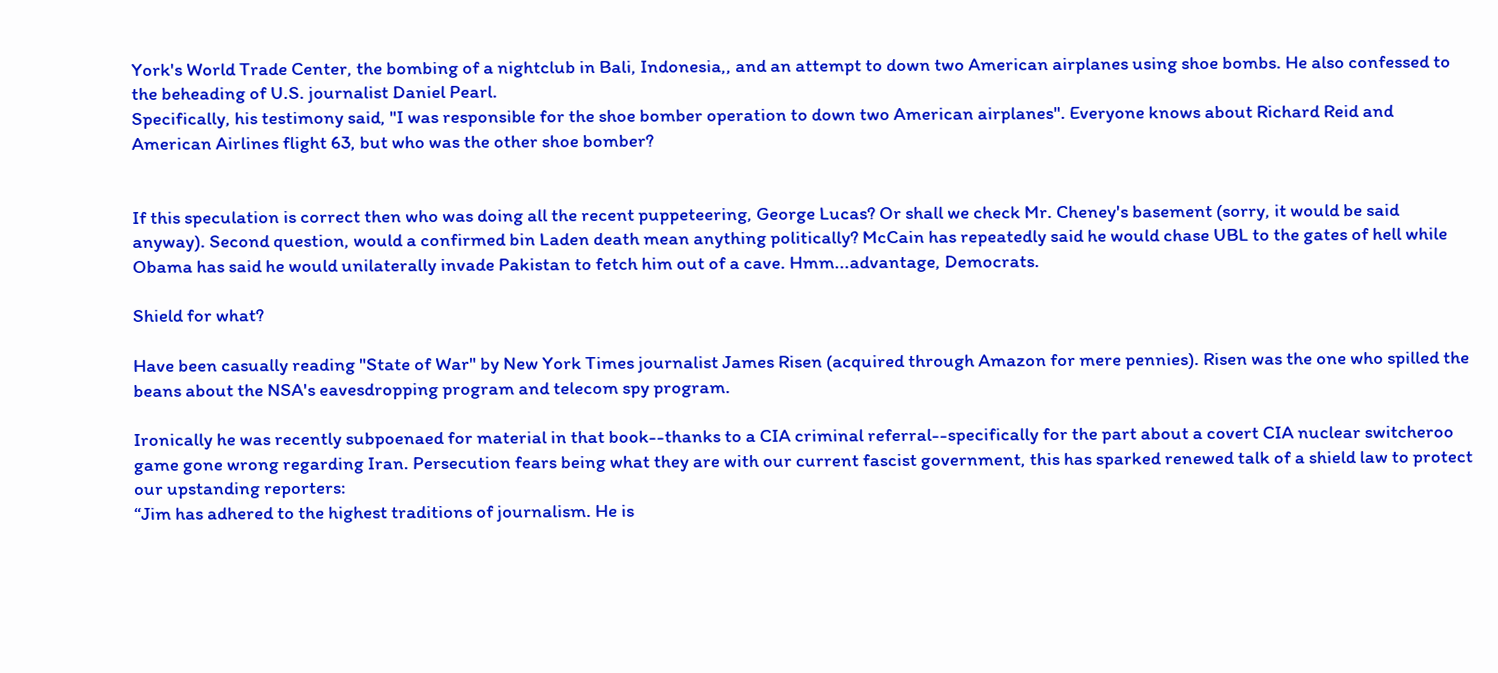York's World Trade Center, the bombing of a nightclub in Bali, Indonesia,, and an attempt to down two American airplanes using shoe bombs. He also confessed to the beheading of U.S. journalist Daniel Pearl.
Specifically, his testimony said, "I was responsible for the shoe bomber operation to down two American airplanes". Everyone knows about Richard Reid and American Airlines flight 63, but who was the other shoe bomber?


If this speculation is correct then who was doing all the recent puppeteering, George Lucas? Or shall we check Mr. Cheney's basement (sorry, it would be said anyway). Second question, would a confirmed bin Laden death mean anything politically? McCain has repeatedly said he would chase UBL to the gates of hell while Obama has said he would unilaterally invade Pakistan to fetch him out of a cave. Hmm...advantage, Democrats.

Shield for what?

Have been casually reading "State of War" by New York Times journalist James Risen (acquired through Amazon for mere pennies). Risen was the one who spilled the beans about the NSA's eavesdropping program and telecom spy program.

Ironically he was recently subpoenaed for material in that book--thanks to a CIA criminal referral--specifically for the part about a covert CIA nuclear switcheroo game gone wrong regarding Iran. Persecution fears being what they are with our current fascist government, this has sparked renewed talk of a shield law to protect our upstanding reporters:
“Jim has adhered to the highest traditions of journalism. He is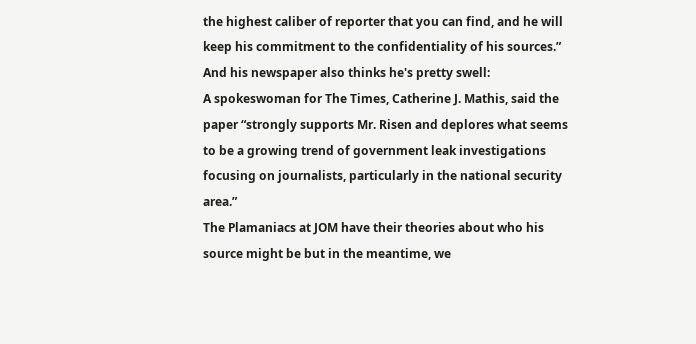the highest caliber of reporter that you can find, and he will keep his commitment to the confidentiality of his sources.”
And his newspaper also thinks he's pretty swell:
A spokeswoman for The Times, Catherine J. Mathis, said the paper “strongly supports Mr. Risen and deplores what seems to be a growing trend of government leak investigations focusing on journalists, particularly in the national security area.”
The Plamaniacs at JOM have their theories about who his source might be but in the meantime, we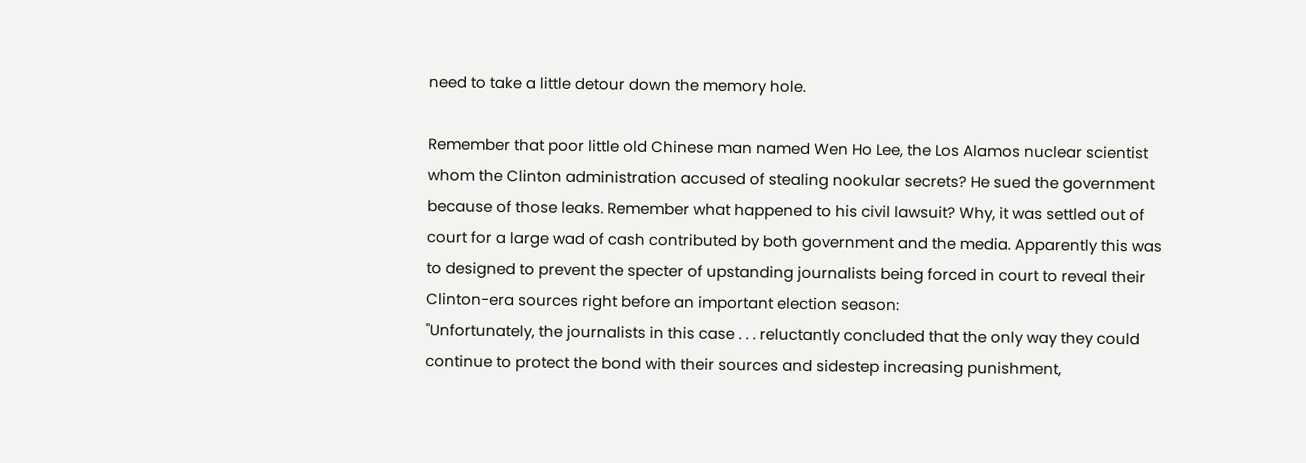need to take a little detour down the memory hole.

Remember that poor little old Chinese man named Wen Ho Lee, the Los Alamos nuclear scientist whom the Clinton administration accused of stealing nookular secrets? He sued the government because of those leaks. Remember what happened to his civil lawsuit? Why, it was settled out of court for a large wad of cash contributed by both government and the media. Apparently this was to designed to prevent the specter of upstanding journalists being forced in court to reveal their Clinton-era sources right before an important election season:
"Unfortunately, the journalists in this case . . . reluctantly concluded that the only way they could continue to protect the bond with their sources and sidestep increasing punishment,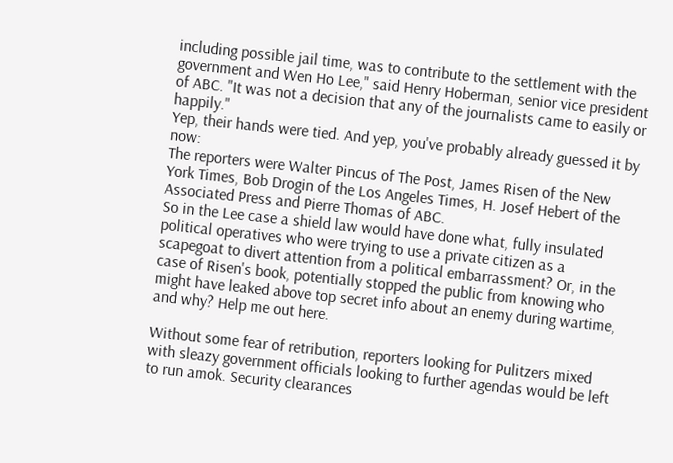including possible jail time, was to contribute to the settlement with the government and Wen Ho Lee," said Henry Hoberman, senior vice president of ABC. "It was not a decision that any of the journalists came to easily or happily."
Yep, their hands were tied. And yep, you've probably already guessed it by now:
The reporters were Walter Pincus of The Post, James Risen of the New York Times, Bob Drogin of the Los Angeles Times, H. Josef Hebert of the Associated Press and Pierre Thomas of ABC.
So in the Lee case a shield law would have done what, fully insulated political operatives who were trying to use a private citizen as a scapegoat to divert attention from a political embarrassment? Or, in the case of Risen's book, potentially stopped the public from knowing who might have leaked above top secret info about an enemy during wartime, and why? Help me out here.

Without some fear of retribution, reporters looking for Pulitzers mixed with sleazy government officials looking to further agendas would be left to run amok. Security clearances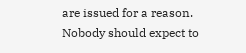are issued for a reason. Nobody should expect to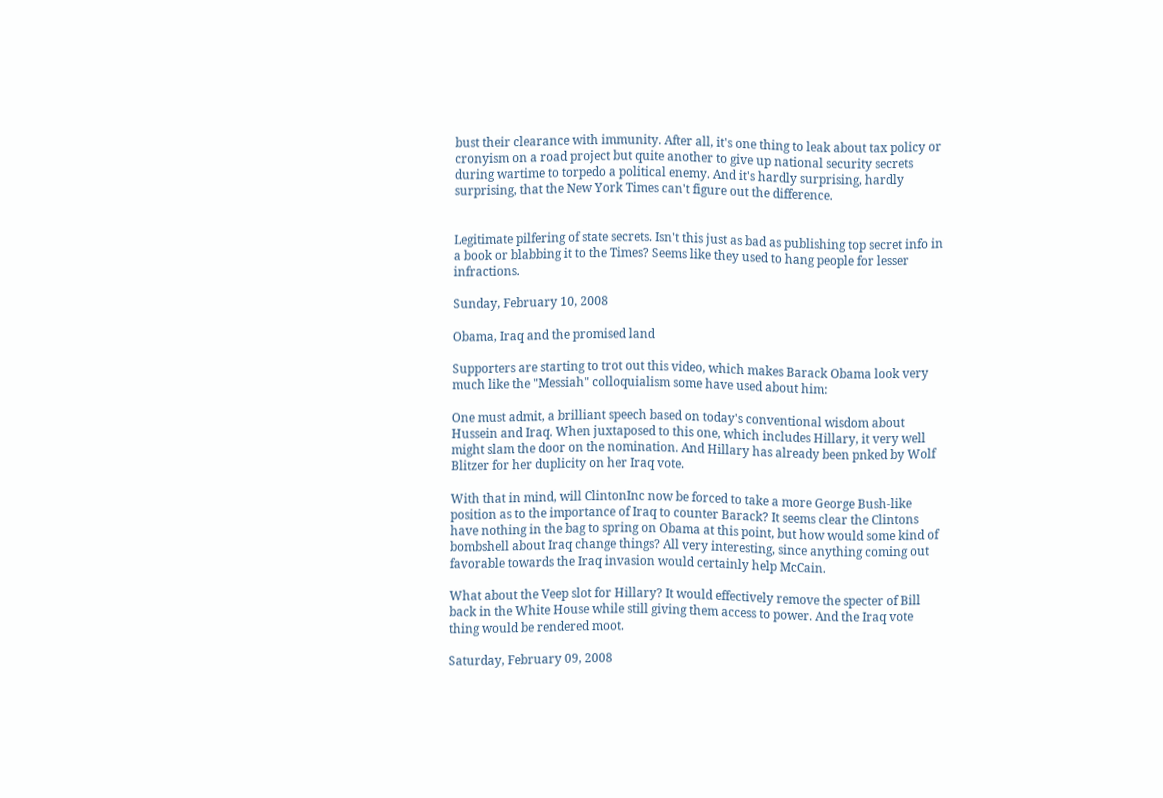bust their clearance with immunity. After all, it's one thing to leak about tax policy or cronyism on a road project but quite another to give up national security secrets during wartime to torpedo a political enemy. And it's hardly surprising, hardly surprising, that the New York Times can't figure out the difference.


Legitimate pilfering of state secrets. Isn't this just as bad as publishing top secret info in a book or blabbing it to the Times? Seems like they used to hang people for lesser infractions.

Sunday, February 10, 2008

Obama, Iraq and the promised land

Supporters are starting to trot out this video, which makes Barack Obama look very much like the "Messiah" colloquialism some have used about him:

One must admit, a brilliant speech based on today's conventional wisdom about Hussein and Iraq. When juxtaposed to this one, which includes Hillary, it very well might slam the door on the nomination. And Hillary has already been pnked by Wolf Blitzer for her duplicity on her Iraq vote.

With that in mind, will ClintonInc now be forced to take a more George Bush-like position as to the importance of Iraq to counter Barack? It seems clear the Clintons have nothing in the bag to spring on Obama at this point, but how would some kind of bombshell about Iraq change things? All very interesting, since anything coming out favorable towards the Iraq invasion would certainly help McCain.

What about the Veep slot for Hillary? It would effectively remove the specter of Bill back in the White House while still giving them access to power. And the Iraq vote thing would be rendered moot.

Saturday, February 09, 2008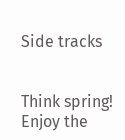Side tracks


Think spring! Enjoy the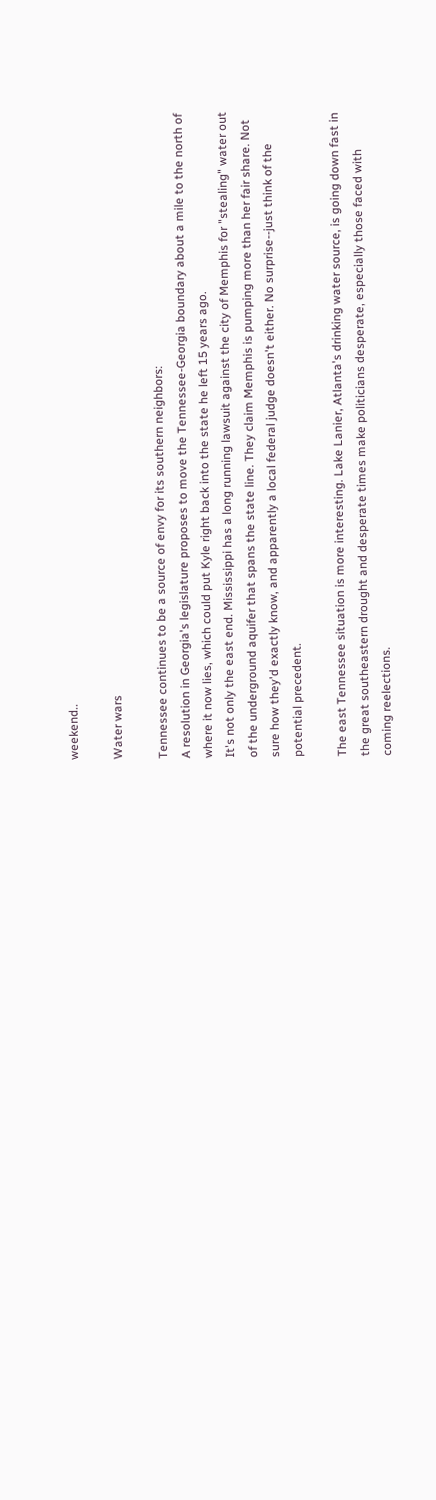weekend..

Water wars

Tennessee continues to be a source of envy for its southern neighbors:
A resolution in Georgia's legislature proposes to move the Tennessee-Georgia boundary about a mile to the north of where it now lies, which could put Kyle right back into the state he left 15 years ago.
It's not only the east end. Mississippi has a long running lawsuit against the city of Memphis for "stealing" water out of the underground aquifer that spans the state line. They claim Memphis is pumping more than her fair share. Not sure how they'd exactly know, and apparently a local federal judge doesn't either. No surprise--just think of the potential precedent.

The east Tennessee situation is more interesting. Lake Lanier, Atlanta's drinking water source, is going down fast in the great southeastern drought and desperate times make politicians desperate, especially those faced with coming reelections.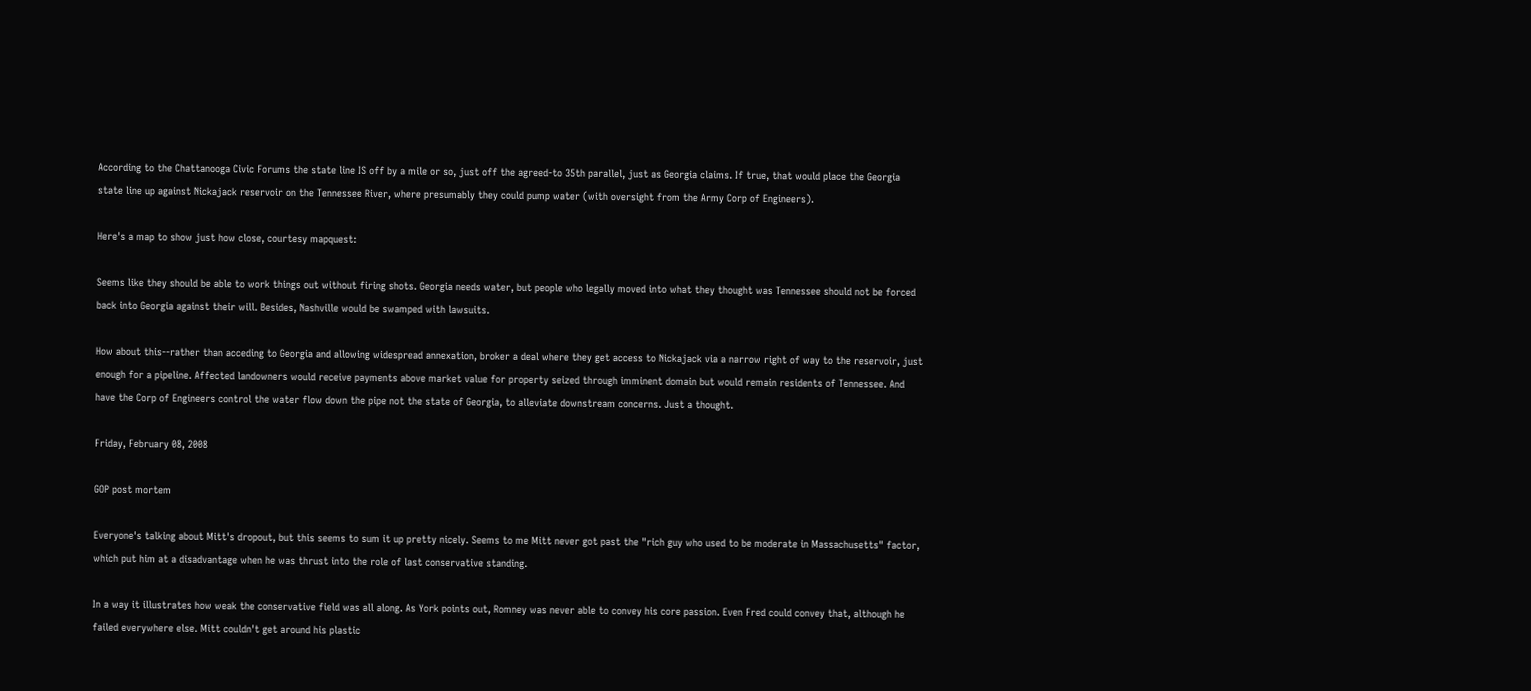According to the Chattanooga Civic Forums the state line IS off by a mile or so, just off the agreed-to 35th parallel, just as Georgia claims. If true, that would place the Georgia state line up against Nickajack reservoir on the Tennessee River, where presumably they could pump water (with oversight from the Army Corp of Engineers).

Here's a map to show just how close, courtesy mapquest:

Seems like they should be able to work things out without firing shots. Georgia needs water, but people who legally moved into what they thought was Tennessee should not be forced back into Georgia against their will. Besides, Nashville would be swamped with lawsuits.

How about this--rather than acceding to Georgia and allowing widespread annexation, broker a deal where they get access to Nickajack via a narrow right of way to the reservoir, just enough for a pipeline. Affected landowners would receive payments above market value for property seized through imminent domain but would remain residents of Tennessee. And have the Corp of Engineers control the water flow down the pipe not the state of Georgia, to alleviate downstream concerns. Just a thought.

Friday, February 08, 2008

GOP post mortem

Everyone's talking about Mitt's dropout, but this seems to sum it up pretty nicely. Seems to me Mitt never got past the "rich guy who used to be moderate in Massachusetts" factor, which put him at a disadvantage when he was thrust into the role of last conservative standing.

In a way it illustrates how weak the conservative field was all along. As York points out, Romney was never able to convey his core passion. Even Fred could convey that, although he failed everywhere else. Mitt couldn't get around his plastic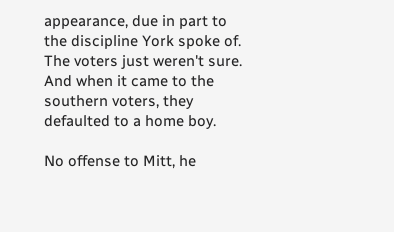appearance, due in part to the discipline York spoke of. The voters just weren't sure. And when it came to the southern voters, they defaulted to a home boy.

No offense to Mitt, he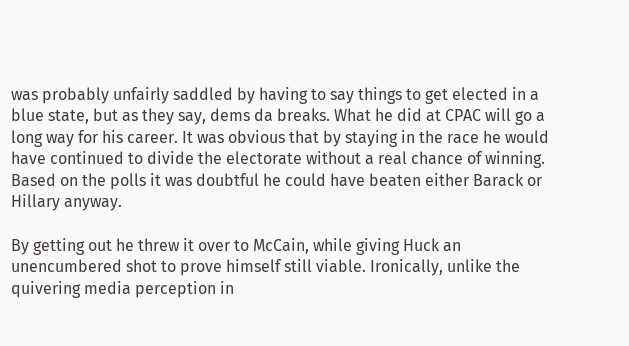was probably unfairly saddled by having to say things to get elected in a blue state, but as they say, dems da breaks. What he did at CPAC will go a long way for his career. It was obvious that by staying in the race he would have continued to divide the electorate without a real chance of winning. Based on the polls it was doubtful he could have beaten either Barack or Hillary anyway.

By getting out he threw it over to McCain, while giving Huck an unencumbered shot to prove himself still viable. Ironically, unlike the quivering media perception in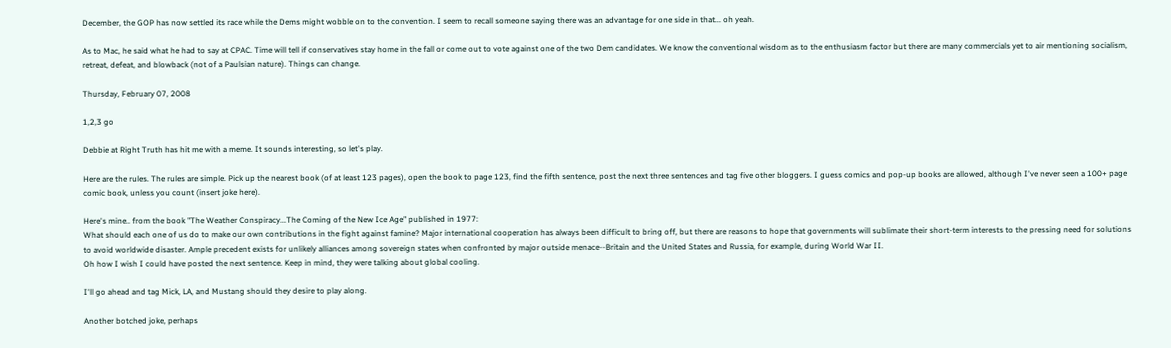December, the GOP has now settled its race while the Dems might wobble on to the convention. I seem to recall someone saying there was an advantage for one side in that... oh yeah.

As to Mac, he said what he had to say at CPAC. Time will tell if conservatives stay home in the fall or come out to vote against one of the two Dem candidates. We know the conventional wisdom as to the enthusiasm factor but there are many commercials yet to air mentioning socialism, retreat, defeat, and blowback (not of a Paulsian nature). Things can change.

Thursday, February 07, 2008

1,2,3 go

Debbie at Right Truth has hit me with a meme. It sounds interesting, so let's play.

Here are the rules. The rules are simple. Pick up the nearest book (of at least 123 pages), open the book to page 123, find the fifth sentence, post the next three sentences and tag five other bloggers. I guess comics and pop-up books are allowed, although I've never seen a 100+ page comic book, unless you count (insert joke here).

Here's mine.. from the book "The Weather Conspiracy...The Coming of the New Ice Age" published in 1977:
What should each one of us do to make our own contributions in the fight against famine? Major international cooperation has always been difficult to bring off, but there are reasons to hope that governments will sublimate their short-term interests to the pressing need for solutions to avoid worldwide disaster. Ample precedent exists for unlikely alliances among sovereign states when confronted by major outside menace--Britain and the United States and Russia, for example, during World War II.
Oh how I wish I could have posted the next sentence. Keep in mind, they were talking about global cooling.

I'll go ahead and tag Mick, LA, and Mustang should they desire to play along.

Another botched joke, perhaps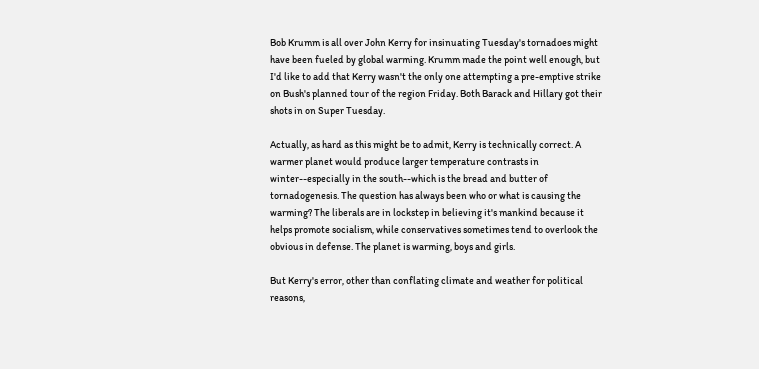Bob Krumm is all over John Kerry for insinuating Tuesday's tornadoes might have been fueled by global warming. Krumm made the point well enough, but I'd like to add that Kerry wasn't the only one attempting a pre-emptive strike on Bush's planned tour of the region Friday. Both Barack and Hillary got their shots in on Super Tuesday.

Actually, as hard as this might be to admit, Kerry is technically correct. A warmer planet would produce larger temperature contrasts in winter--especially in the south--which is the bread and butter of tornadogenesis. The question has always been who or what is causing the warming? The liberals are in lockstep in believing it's mankind because it helps promote socialism, while conservatives sometimes tend to overlook the obvious in defense. The planet is warming, boys and girls.

But Kerry's error, other than conflating climate and weather for political reasons,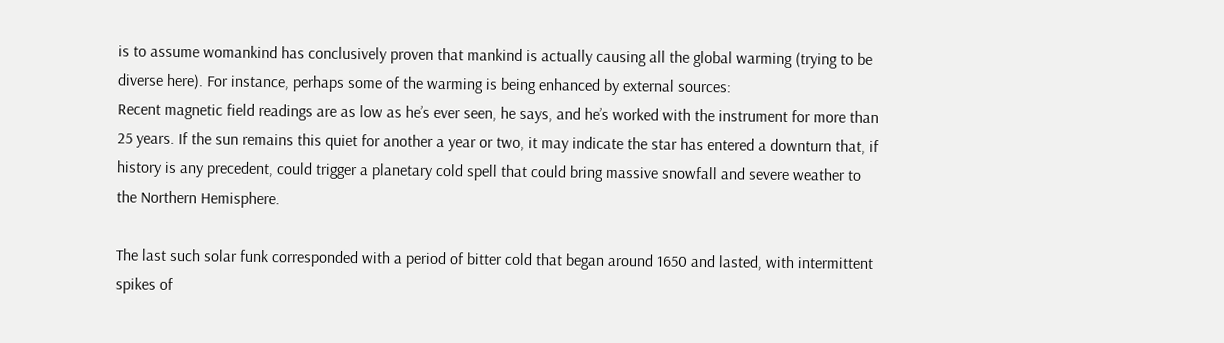is to assume womankind has conclusively proven that mankind is actually causing all the global warming (trying to be diverse here). For instance, perhaps some of the warming is being enhanced by external sources:
Recent magnetic field readings are as low as he’s ever seen, he says, and he’s worked with the instrument for more than 25 years. If the sun remains this quiet for another a year or two, it may indicate the star has entered a downturn that, if history is any precedent, could trigger a planetary cold spell that could bring massive snowfall and severe weather to the Northern Hemisphere.

The last such solar funk corresponded with a period of bitter cold that began around 1650 and lasted, with intermittent spikes of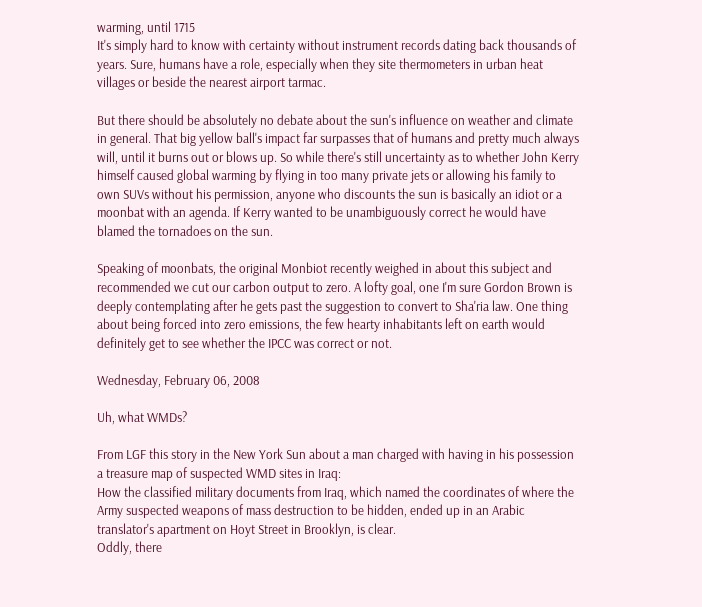warming, until 1715
It's simply hard to know with certainty without instrument records dating back thousands of years. Sure, humans have a role, especially when they site thermometers in urban heat villages or beside the nearest airport tarmac.

But there should be absolutely no debate about the sun's influence on weather and climate in general. That big yellow ball's impact far surpasses that of humans and pretty much always will, until it burns out or blows up. So while there's still uncertainty as to whether John Kerry himself caused global warming by flying in too many private jets or allowing his family to own SUVs without his permission, anyone who discounts the sun is basically an idiot or a moonbat with an agenda. If Kerry wanted to be unambiguously correct he would have blamed the tornadoes on the sun.

Speaking of moonbats, the original Monbiot recently weighed in about this subject and recommended we cut our carbon output to zero. A lofty goal, one I'm sure Gordon Brown is deeply contemplating after he gets past the suggestion to convert to Sha'ria law. One thing about being forced into zero emissions, the few hearty inhabitants left on earth would definitely get to see whether the IPCC was correct or not.

Wednesday, February 06, 2008

Uh, what WMDs?

From LGF this story in the New York Sun about a man charged with having in his possession a treasure map of suspected WMD sites in Iraq:
How the classified military documents from Iraq, which named the coordinates of where the Army suspected weapons of mass destruction to be hidden, ended up in an Arabic translator's apartment on Hoyt Street in Brooklyn, is clear.
Oddly, there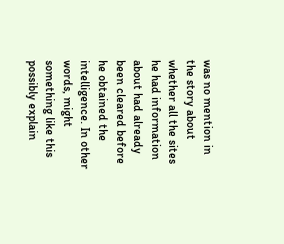was no mention in the story about whether all the sites he had information about had already been cleared before he obtained the intelligence. In other words, might something like this possibly explain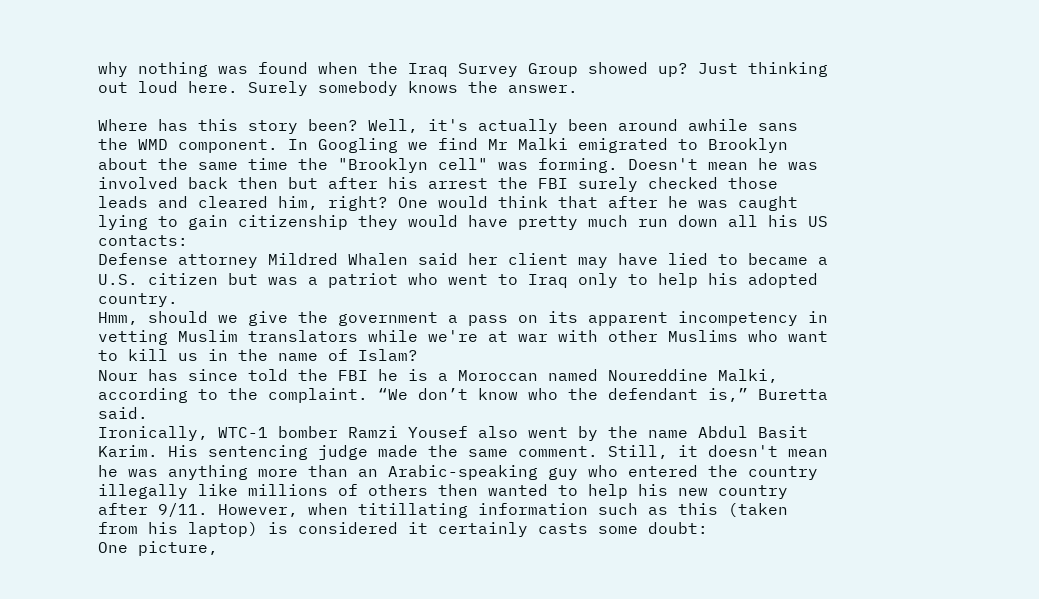why nothing was found when the Iraq Survey Group showed up? Just thinking out loud here. Surely somebody knows the answer.

Where has this story been? Well, it's actually been around awhile sans the WMD component. In Googling we find Mr Malki emigrated to Brooklyn about the same time the "Brooklyn cell" was forming. Doesn't mean he was involved back then but after his arrest the FBI surely checked those leads and cleared him, right? One would think that after he was caught lying to gain citizenship they would have pretty much run down all his US contacts:
Defense attorney Mildred Whalen said her client may have lied to became a U.S. citizen but was a patriot who went to Iraq only to help his adopted country.
Hmm, should we give the government a pass on its apparent incompetency in vetting Muslim translators while we're at war with other Muslims who want to kill us in the name of Islam?
Nour has since told the FBI he is a Moroccan named Noureddine Malki, according to the complaint. “We don’t know who the defendant is,” Buretta said.
Ironically, WTC-1 bomber Ramzi Yousef also went by the name Abdul Basit Karim. His sentencing judge made the same comment. Still, it doesn't mean he was anything more than an Arabic-speaking guy who entered the country illegally like millions of others then wanted to help his new country after 9/11. However, when titillating information such as this (taken from his laptop) is considered it certainly casts some doubt:
One picture,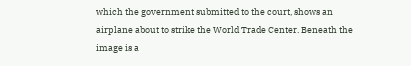which the government submitted to the court, shows an airplane about to strike the World Trade Center. Beneath the image is a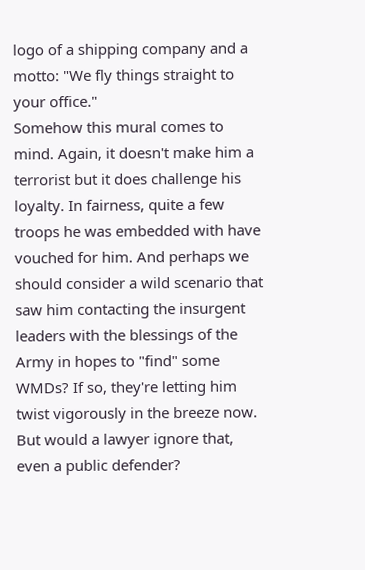logo of a shipping company and a motto: "We fly things straight to your office."
Somehow this mural comes to mind. Again, it doesn't make him a terrorist but it does challenge his loyalty. In fairness, quite a few troops he was embedded with have vouched for him. And perhaps we should consider a wild scenario that saw him contacting the insurgent leaders with the blessings of the Army in hopes to "find" some WMDs? If so, they're letting him twist vigorously in the breeze now. But would a lawyer ignore that, even a public defender?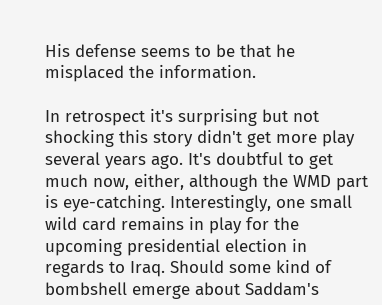His defense seems to be that he misplaced the information.

In retrospect it's surprising but not shocking this story didn't get more play several years ago. It's doubtful to get much now, either, although the WMD part is eye-catching. Interestingly, one small wild card remains in play for the upcoming presidential election in regards to Iraq. Should some kind of bombshell emerge about Saddam's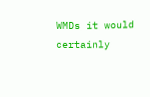WMDs it would certainly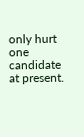only hurt one candidate at present.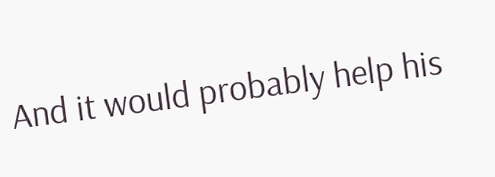And it would probably help his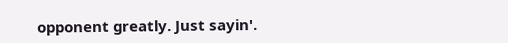opponent greatly. Just sayin'.